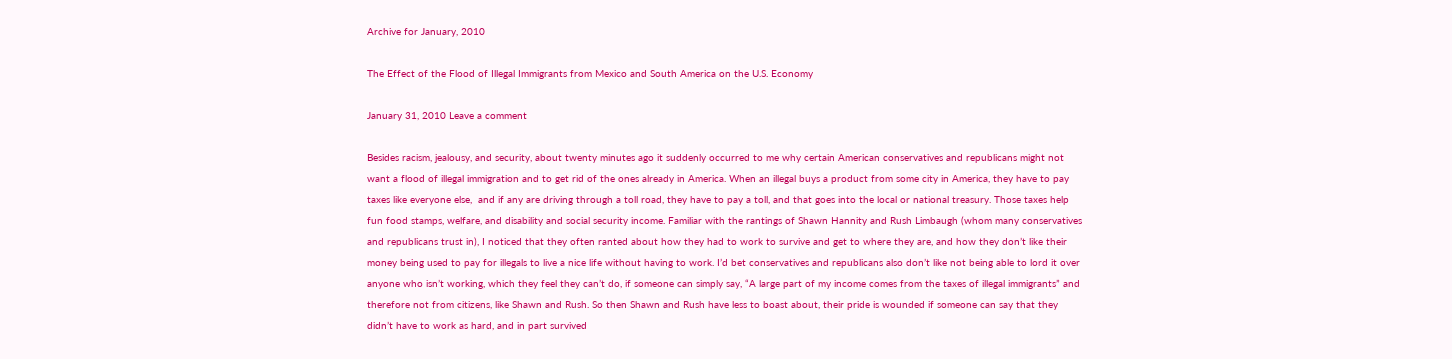Archive for January, 2010

The Effect of the Flood of Illegal Immigrants from Mexico and South America on the U.S. Economy

January 31, 2010 Leave a comment

Besides racism, jealousy, and security, about twenty minutes ago it suddenly occurred to me why certain American conservatives and republicans might not want a flood of illegal immigration and to get rid of the ones already in America. When an illegal buys a product from some city in America, they have to pay taxes like everyone else,  and if any are driving through a toll road, they have to pay a toll, and that goes into the local or national treasury. Those taxes help fun food stamps, welfare, and disability and social security income. Familiar with the rantings of Shawn Hannity and Rush Limbaugh (whom many conservatives and republicans trust in), I noticed that they often ranted about how they had to work to survive and get to where they are, and how they don’t like their money being used to pay for illegals to live a nice life without having to work. I’d bet conservatives and republicans also don’t like not being able to lord it over anyone who isn’t working, which they feel they can’t do, if someone can simply say, “A large part of my income comes from the taxes of illegal immigrants” and therefore not from citizens, like Shawn and Rush. So then Shawn and Rush have less to boast about, their pride is wounded if someone can say that they didn’t have to work as hard, and in part survived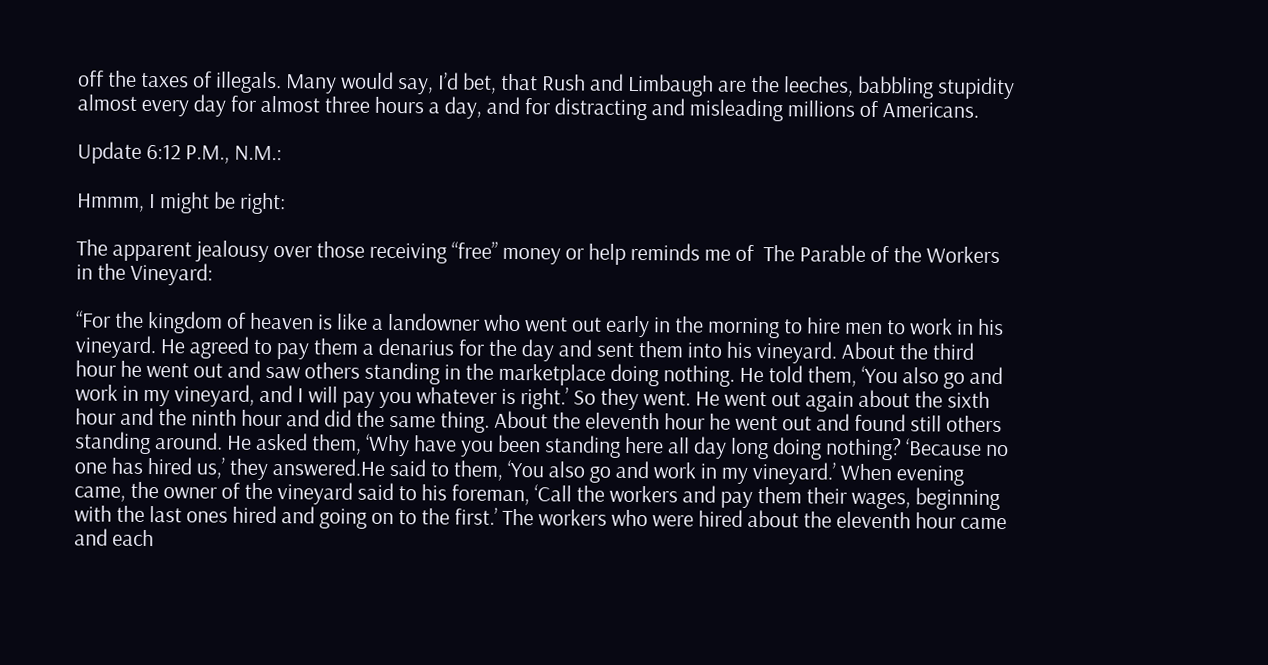off the taxes of illegals. Many would say, I’d bet, that Rush and Limbaugh are the leeches, babbling stupidity almost every day for almost three hours a day, and for distracting and misleading millions of Americans.

Update 6:12 P.M., N.M.:

Hmmm, I might be right:

The apparent jealousy over those receiving “free” money or help reminds me of  The Parable of the Workers in the Vineyard:

“For the kingdom of heaven is like a landowner who went out early in the morning to hire men to work in his vineyard. He agreed to pay them a denarius for the day and sent them into his vineyard. About the third hour he went out and saw others standing in the marketplace doing nothing. He told them, ‘You also go and work in my vineyard, and I will pay you whatever is right.’ So they went. He went out again about the sixth hour and the ninth hour and did the same thing. About the eleventh hour he went out and found still others standing around. He asked them, ‘Why have you been standing here all day long doing nothing? ‘Because no one has hired us,’ they answered.He said to them, ‘You also go and work in my vineyard.’ When evening came, the owner of the vineyard said to his foreman, ‘Call the workers and pay them their wages, beginning with the last ones hired and going on to the first.’ The workers who were hired about the eleventh hour came and each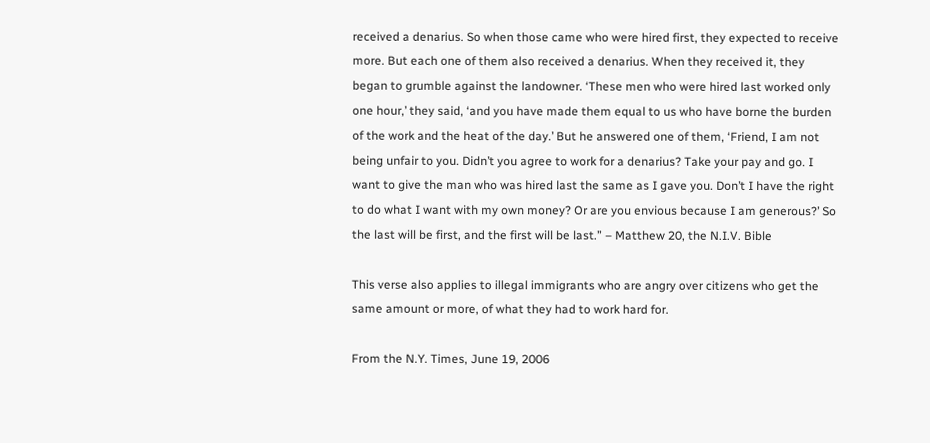received a denarius. So when those came who were hired first, they expected to receive more. But each one of them also received a denarius. When they received it, they began to grumble against the landowner. ‘These men who were hired last worked only one hour,’ they said, ‘and you have made them equal to us who have borne the burden of the work and the heat of the day.’ But he answered one of them, ‘Friend, I am not being unfair to you. Didn’t you agree to work for a denarius? Take your pay and go. I want to give the man who was hired last the same as I gave you. Don’t I have the right to do what I want with my own money? Or are you envious because I am generous?’ So the last will be first, and the first will be last.” – Matthew 20, the N.I.V. Bible

This verse also applies to illegal immigrants who are angry over citizens who get the same amount or more, of what they had to work hard for.

From the N.Y. Times, June 19, 2006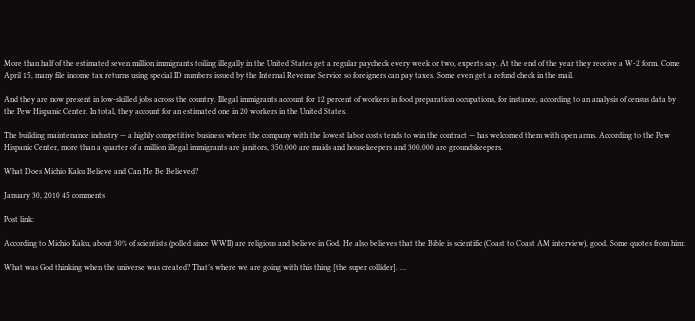More than half of the estimated seven million immigrants toiling illegally in the United States get a regular paycheck every week or two, experts say. At the end of the year they receive a W-2 form. Come April 15, many file income tax returns using special ID numbers issued by the Internal Revenue Service so foreigners can pay taxes. Some even get a refund check in the mail.

And they are now present in low-skilled jobs across the country. Illegal immigrants account for 12 percent of workers in food preparation occupations, for instance, according to an analysis of census data by the Pew Hispanic Center. In total, they account for an estimated one in 20 workers in the United States.

The building maintenance industry — a highly competitive business where the company with the lowest labor costs tends to win the contract — has welcomed them with open arms. According to the Pew Hispanic Center, more than a quarter of a million illegal immigrants are janitors, 350,000 are maids and housekeepers and 300,000 are groundskeepers.

What Does Michio Kaku Believe and Can He Be Believed?

January 30, 2010 45 comments

Post link:

According to Michio Kaku, about 30% of scientists (polled since WWII) are religious and believe in God. He also believes that the Bible is scientific (Coast to Coast AM interview), good. Some quotes from him:

What was God thinking when the universe was created? That’s where we are going with this thing [the super collider]. …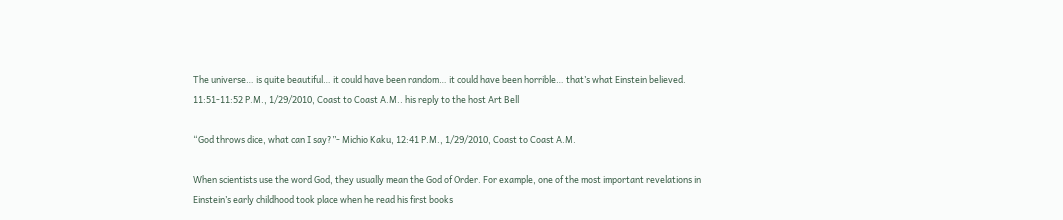The universe… is quite beautiful… it could have been random… it could have been horrible… that’s what Einstein believed. 11:51-11:52 P.M., 1/29/2010, Coast to Coast A.M.. his reply to the host Art Bell

“God throws dice, what can I say?”- Michio Kaku, 12:41 P.M., 1/29/2010, Coast to Coast A.M.

When scientists use the word God, they usually mean the God of Order. For example, one of the most important revelations in Einstein’s early childhood took place when he read his first books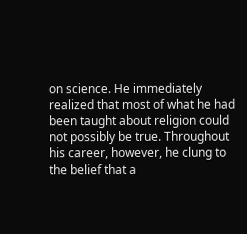on science. He immediately realized that most of what he had been taught about religion could not possibly be true. Throughout his career, however, he clung to the belief that a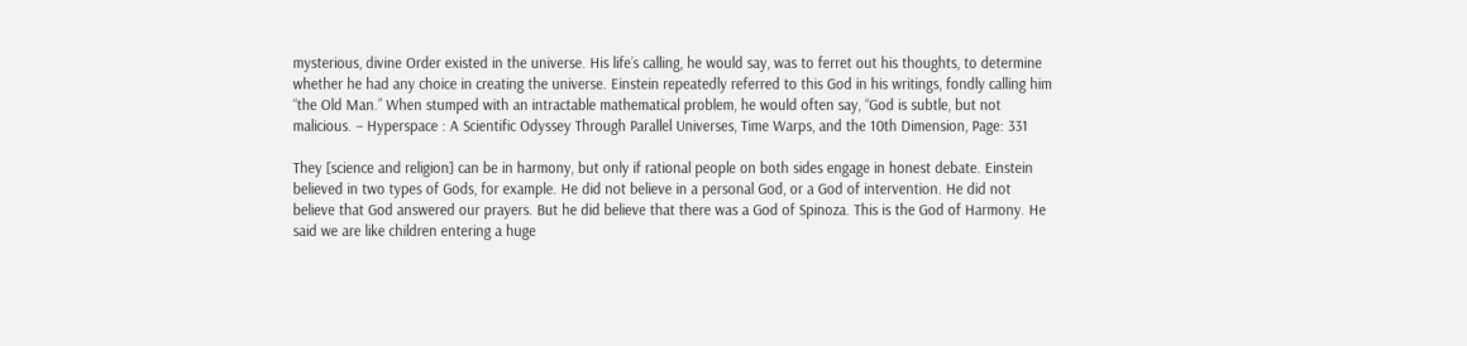mysterious, divine Order existed in the universe. His life’s calling, he would say, was to ferret out his thoughts, to determine whether he had any choice in creating the universe. Einstein repeatedly referred to this God in his writings, fondly calling him “the Old Man.” When stumped with an intractable mathematical problem, he would often say, “God is subtle, but not malicious. – Hyperspace : A Scientific Odyssey Through Parallel Universes, Time Warps, and the 10th Dimension, Page: 331

They [science and religion] can be in harmony, but only if rational people on both sides engage in honest debate. Einstein believed in two types of Gods, for example. He did not believe in a personal God, or a God of intervention. He did not believe that God answered our prayers. But he did believe that there was a God of Spinoza. This is the God of Harmony. He said we are like children entering a huge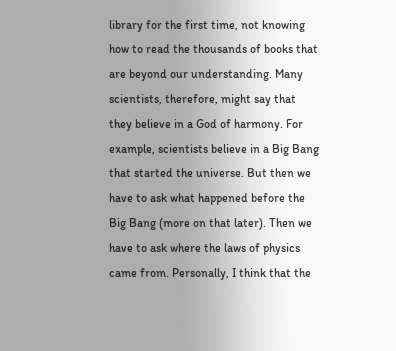library for the first time, not knowing how to read the thousands of books that are beyond our understanding. Many scientists, therefore, might say that they believe in a God of harmony. For example, scientists believe in a Big Bang that started the universe. But then we have to ask what happened before the Big Bang (more on that later). Then we have to ask where the laws of physics came from. Personally, I think that the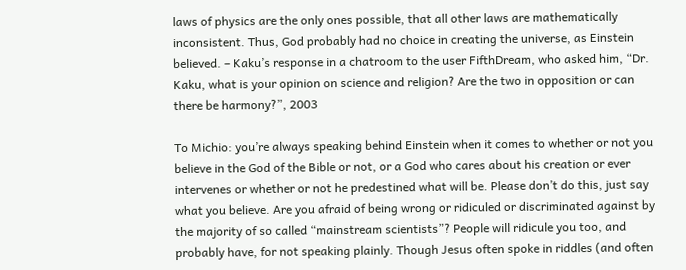laws of physics are the only ones possible, that all other laws are mathematically inconsistent. Thus, God probably had no choice in creating the universe, as Einstein believed. – Kaku’s response in a chatroom to the user FifthDream, who asked him, “Dr. Kaku, what is your opinion on science and religion? Are the two in opposition or can there be harmony?”, 2003

To Michio: you’re always speaking behind Einstein when it comes to whether or not you believe in the God of the Bible or not, or a God who cares about his creation or ever intervenes or whether or not he predestined what will be. Please don’t do this, just say what you believe. Are you afraid of being wrong or ridiculed or discriminated against by the majority of so called “mainstream scientists”? People will ridicule you too, and probably have, for not speaking plainly. Though Jesus often spoke in riddles (and often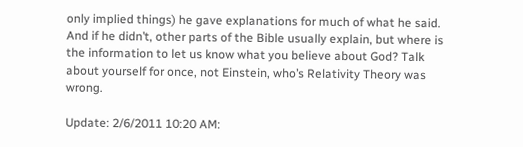only implied things) he gave explanations for much of what he said. And if he didn’t, other parts of the Bible usually explain, but where is the information to let us know what you believe about God? Talk about yourself for once, not Einstein, who’s Relativity Theory was wrong.

Update: 2/6/2011 10:20 AM: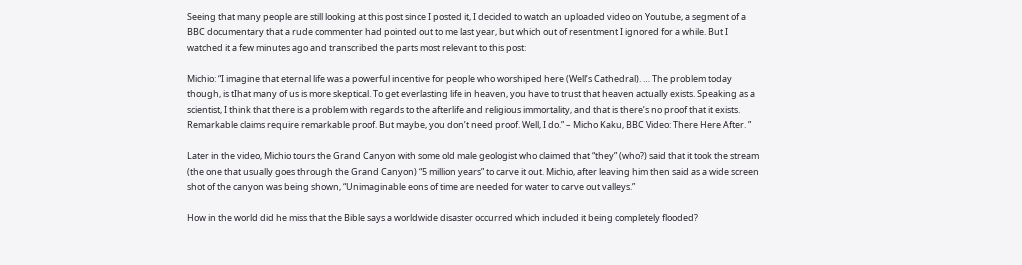Seeing that many people are still looking at this post since I posted it, I decided to watch an uploaded video on Youtube, a segment of a BBC documentary that a rude commenter had pointed out to me last year, but which out of resentment I ignored for a while. But I watched it a few minutes ago and transcribed the parts most relevant to this post:

Michio: “I imagine that eternal life was a powerful incentive for people who worshiped here (Well’s Cathedral). … The problem today though, is tIhat many of us is more skeptical. To get everlasting life in heaven, you have to trust that heaven actually exists. Speaking as a scientist, I think that there is a problem with regards to the afterlife and religious immortality, and that is there’s no proof that it exists. Remarkable claims require remarkable proof. But maybe, you don’t need proof. Well, I do.” – Micho Kaku, BBC Video: There Here After. ”

Later in the video, Michio tours the Grand Canyon with some old male geologist who claimed that “they” (who?) said that it took the stream (the one that usually goes through the Grand Canyon) “5 million years” to carve it out. Michio, after leaving him then said as a wide screen shot of the canyon was being shown, “Unimaginable eons of time are needed for water to carve out valleys.”

How in the world did he miss that the Bible says a worldwide disaster occurred which included it being completely flooded?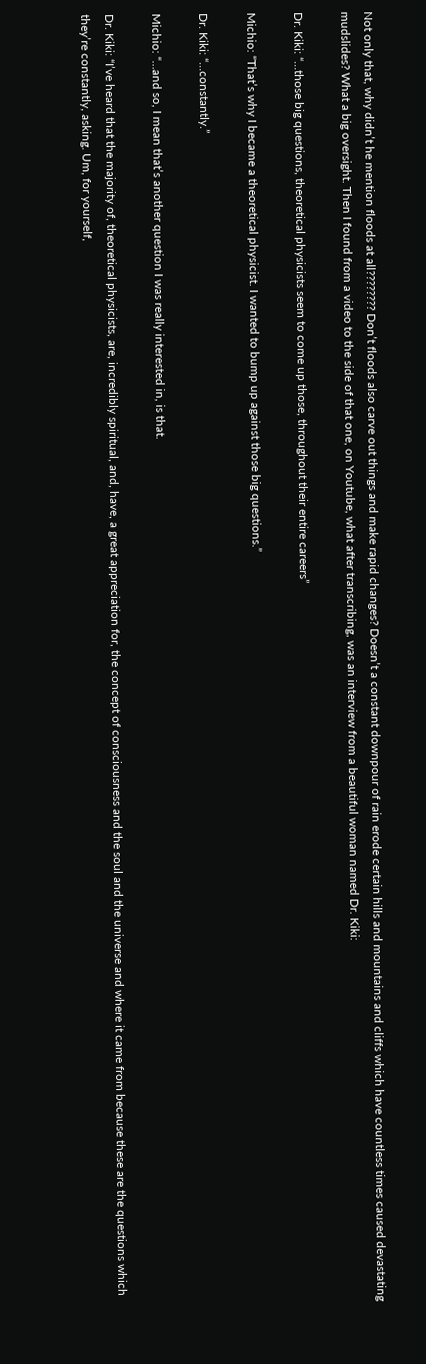Not only that, why didn’t he mention floods at all???????? Don’t floods also carve out things and make rapid changes? Doesn’t a constant downpour of rain erode certain hills and mountains and cliffs which have countless times caused devastating mudslides? What a big oversight. Then I found from a video to the side of that one, on Youtube, what after transcribing, was an interview from a beautiful woman named Dr. Kiki:

Dr. Kiki: “…those big questions, theoretical physicists seem to come up those, throughout their entire careers”

Michio: “That’s why I became a theoretical physicist. I wanted to bump up against those big questions.”

Dr. Kiki: “…constantly.”

Michio: “…and so, I mean that’s another question I was really interested in, is that.

Dr. Kiki: “I’ve heard that the majority of, theoretical physicists, are, incredibly spiritual, and, have, a great appreciation for, the concept of consciousness and the soul and the universe and where it came from because these are the questions which they’re constantly, asking. Um, for yourself,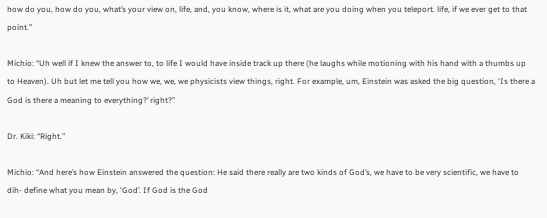how do you, how do you, what’s your view on, life, and, you know, where is it, what are you doing when you teleport. life, if we ever get to that point.”

Michio: “Uh well if I knew the answer to, to life I would have inside track up there (he laughs while motioning with his hand with a thumbs up to Heaven). Uh but let me tell you how we, we, we physicists view things, right. For example, um, Einstein was asked the big question, ‘Is there a God is there a meaning to everything?’ right?”

Dr. Kiki: “Right.”

Michio: “And here’s how Einstein answered the question: He said there really are two kinds of God’s, we have to be very scientific, we have to dih- define what you mean by, ‘God’. If God is the God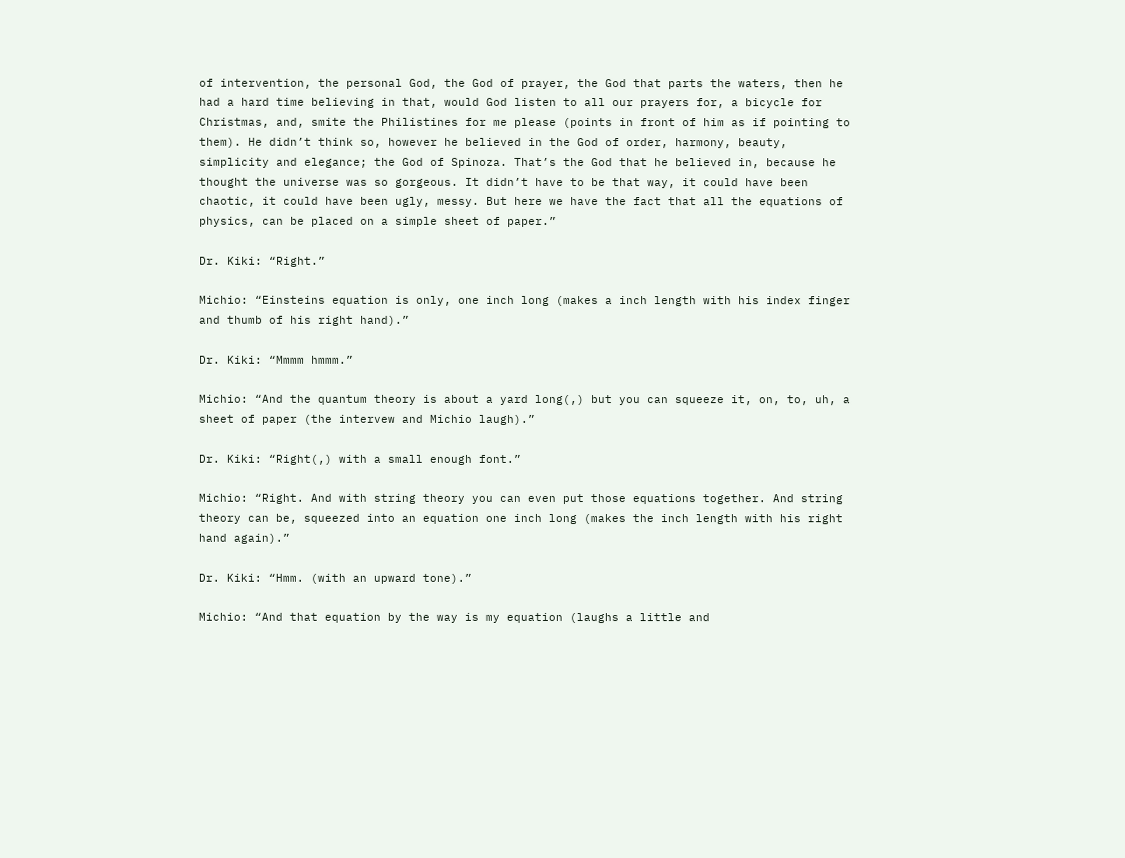of intervention, the personal God, the God of prayer, the God that parts the waters, then he had a hard time believing in that, would God listen to all our prayers for, a bicycle for Christmas, and, smite the Philistines for me please (points in front of him as if pointing to them). He didn’t think so, however he believed in the God of order, harmony, beauty, simplicity and elegance; the God of Spinoza. That’s the God that he believed in, because he thought the universe was so gorgeous. It didn’t have to be that way, it could have been chaotic, it could have been ugly, messy. But here we have the fact that all the equations of physics, can be placed on a simple sheet of paper.”

Dr. Kiki: “Right.”

Michio: “Einsteins equation is only, one inch long (makes a inch length with his index finger and thumb of his right hand).”

Dr. Kiki: “Mmmm hmmm.”

Michio: “And the quantum theory is about a yard long(,) but you can squeeze it, on, to, uh, a sheet of paper (the intervew and Michio laugh).”

Dr. Kiki: “Right(,) with a small enough font.”

Michio: “Right. And with string theory you can even put those equations together. And string theory can be, squeezed into an equation one inch long (makes the inch length with his right hand again).”

Dr. Kiki: “Hmm. (with an upward tone).”

Michio: “And that equation by the way is my equation (laughs a little and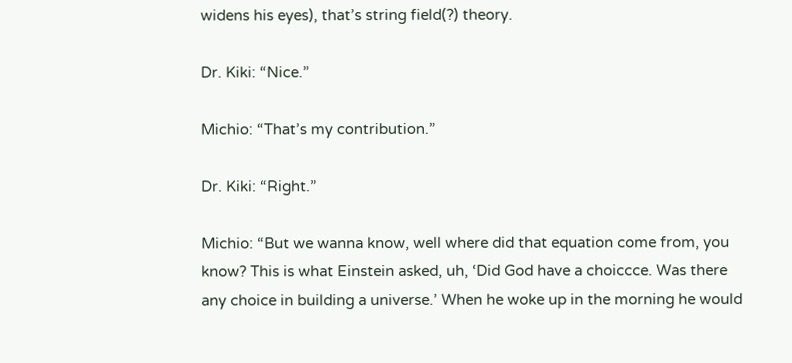widens his eyes), that’s string field(?) theory.

Dr. Kiki: “Nice.”

Michio: “That’s my contribution.”

Dr. Kiki: “Right.”

Michio: “But we wanna know, well where did that equation come from, you know? This is what Einstein asked, uh, ‘Did God have a choiccce. Was there any choice in building a universe.’ When he woke up in the morning he would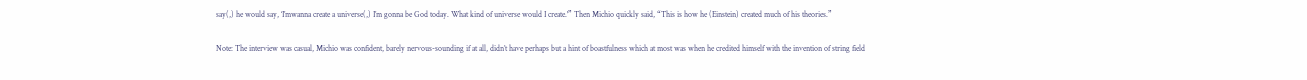say(,) he would say, ‘I’mwanna create a universe(,) I’m gonna be God today. What kind of universe would I create.'” Then Michio quickly said, “This is how he (Einstein) created much of his theories.”

Note: The interview was casual, Michio was confident, barely nervous-sounding if at all, didn’t have perhaps but a hint of boastfulness which at most was when he credited himself with the invention of string field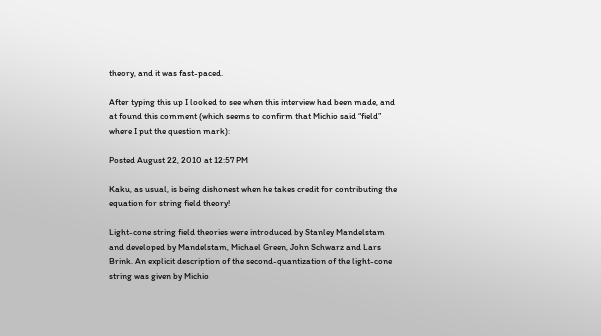theory, and it was fast-paced.

After typing this up I looked to see when this interview had been made, and at found this comment (which seems to confirm that Michio said “field” where I put the question mark):

Posted August 22, 2010 at 12:57 PM

Kaku, as usual, is being dishonest when he takes credit for contributing the equation for string field theory!

Light-cone string field theories were introduced by Stanley Mandelstam and developed by Mandelstam, Michael Green, John Schwarz and Lars Brink. An explicit description of the second-quantization of the light-cone string was given by Michio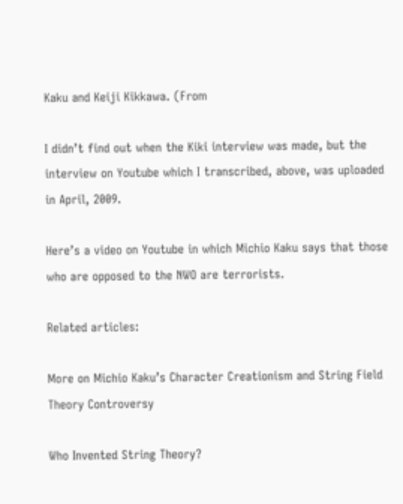Kaku and Keiji Kikkawa. (From

I didn’t find out when the Kiki interview was made, but the interview on Youtube which I transcribed, above, was uploaded in April, 2009.

Here’s a video on Youtube in which Michio Kaku says that those who are opposed to the NWO are terrorists.

Related articles:

More on Michio Kaku’s Character Creationism and String Field Theory Controversy

Who Invented String Theory?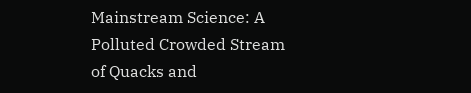Mainstream Science: A Polluted Crowded Stream of Quacks and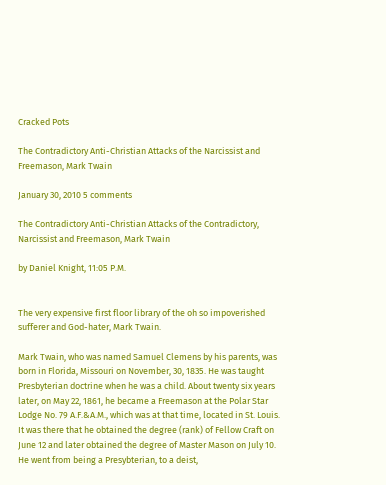Cracked Pots

The Contradictory Anti-Christian Attacks of the Narcissist and Freemason, Mark Twain

January 30, 2010 5 comments

The Contradictory Anti-Christian Attacks of the Contradictory,
Narcissist and Freemason, Mark Twain

by Daniel Knight, 11:05 P.M.


The very expensive first floor library of the oh so impoverished sufferer and God-hater, Mark Twain.

Mark Twain, who was named Samuel Clemens by his parents, was born in Florida, Missouri on November, 30, 1835. He was taught Presbyterian doctrine when he was a child. About twenty six years later, on May 22, 1861, he became a Freemason at the Polar Star Lodge No. 79 A.F.&A.M., which was at that time, located in St. Louis. It was there that he obtained the degree (rank) of Fellow Craft on June 12 and later obtained the degree of Master Mason on July 10. He went from being a Presybterian, to a deist,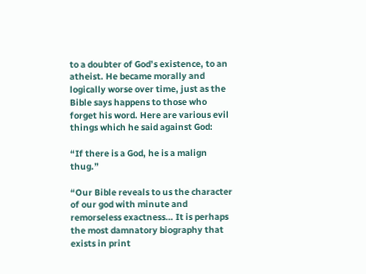to a doubter of God’s existence, to an atheist. He became morally and logically worse over time, just as the Bible says happens to those who forget his word. Here are various evil things which he said against God:

“If there is a God, he is a malign thug.”

“Our Bible reveals to us the character of our god with minute and remorseless exactness… It is perhaps the most damnatory biography that exists in print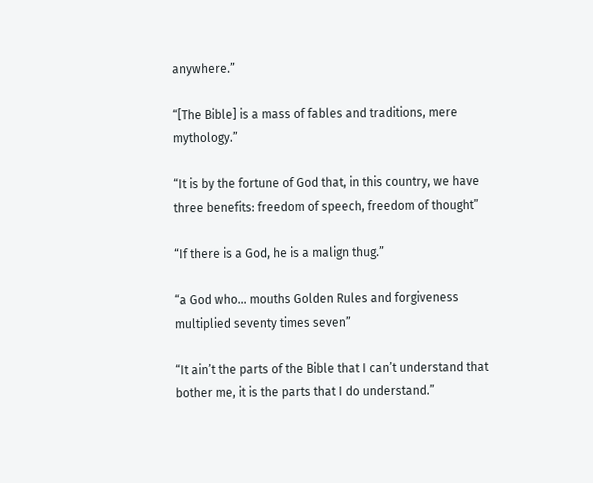anywhere.”

“[The Bible] is a mass of fables and traditions, mere mythology.”

“It is by the fortune of God that, in this country, we have three benefits: freedom of speech, freedom of thought”

“If there is a God, he is a malign thug.”

“a God who… mouths Golden Rules and forgiveness multiplied seventy times seven”

“It ain’t the parts of the Bible that I can’t understand that bother me, it is the parts that I do understand.”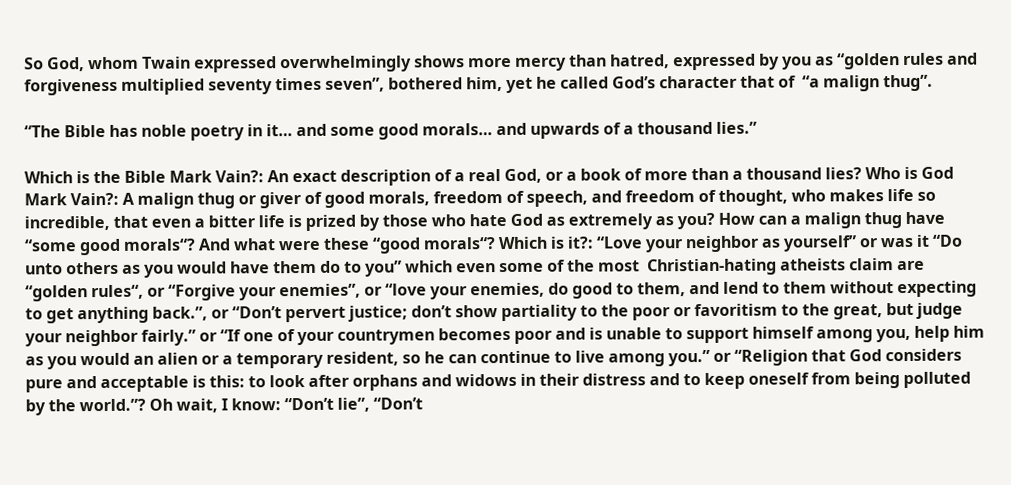So God, whom Twain expressed overwhelmingly shows more mercy than hatred, expressed by you as “golden rules and forgiveness multiplied seventy times seven”, bothered him, yet he called God’s character that of  “a malign thug”.

“The Bible has noble poetry in it… and some good morals… and upwards of a thousand lies.”

Which is the Bible Mark Vain?: An exact description of a real God, or a book of more than a thousand lies? Who is God Mark Vain?: A malign thug or giver of good morals, freedom of speech, and freedom of thought, who makes life so incredible, that even a bitter life is prized by those who hate God as extremely as you? How can a malign thug have “some good morals“? And what were these “good morals“? Which is it?: “Love your neighbor as yourself” or was it “Do unto others as you would have them do to you” which even some of the most  Christian-hating atheists claim are “golden rules“, or “Forgive your enemies”, or “love your enemies, do good to them, and lend to them without expecting to get anything back.”, or “Don’t pervert justice; don’t show partiality to the poor or favoritism to the great, but judge your neighbor fairly.” or “If one of your countrymen becomes poor and is unable to support himself among you, help him as you would an alien or a temporary resident, so he can continue to live among you.” or “Religion that God considers pure and acceptable is this: to look after orphans and widows in their distress and to keep oneself from being polluted by the world.”? Oh wait, I know: “Don’t lie”, “Don’t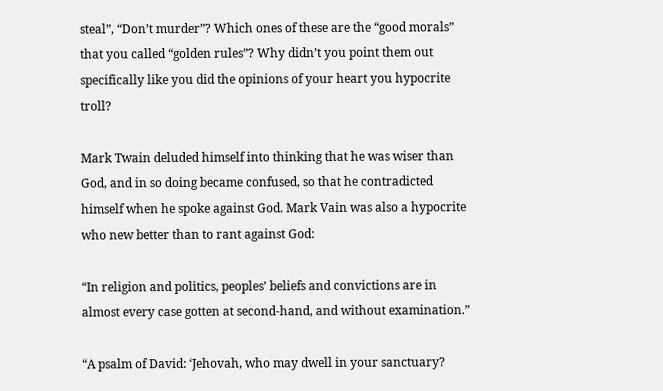steal”, “Don’t murder”? Which ones of these are the “good morals” that you called “golden rules”? Why didn’t you point them out specifically like you did the opinions of your heart you hypocrite troll?

Mark Twain deluded himself into thinking that he was wiser than God, and in so doing became confused, so that he contradicted himself when he spoke against God. Mark Vain was also a hypocrite who new better than to rant against God:

“In religion and politics, peoples’ beliefs and convictions are in almost every case gotten at second-hand, and without examination.”

“A psalm of David: ‘Jehovah, who may dwell in your sanctuary?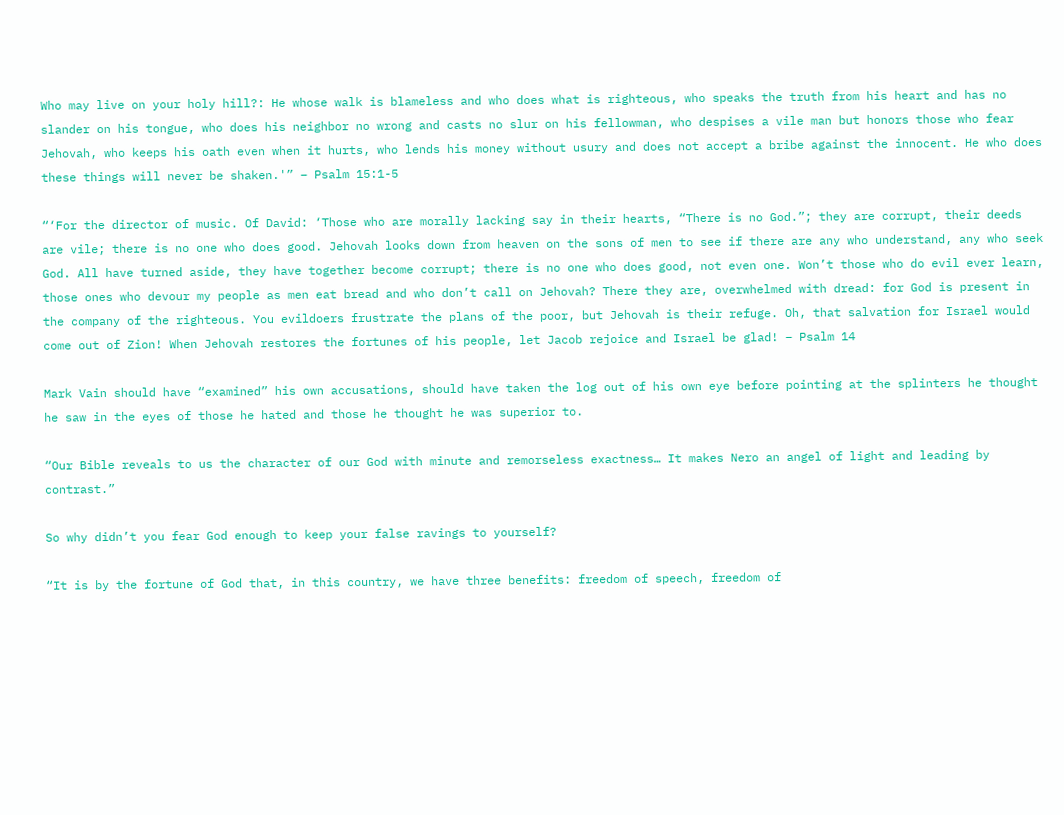Who may live on your holy hill?: He whose walk is blameless and who does what is righteous, who speaks the truth from his heart and has no slander on his tongue, who does his neighbor no wrong and casts no slur on his fellowman, who despises a vile man but honors those who fear Jehovah, who keeps his oath even when it hurts, who lends his money without usury and does not accept a bribe against the innocent. He who does these things will never be shaken.'” – Psalm 15:1-5

“‘For the director of music. Of David: ‘Those who are morally lacking say in their hearts, “There is no God.”; they are corrupt, their deeds are vile; there is no one who does good. Jehovah looks down from heaven on the sons of men to see if there are any who understand, any who seek God. All have turned aside, they have together become corrupt; there is no one who does good, not even one. Won’t those who do evil ever learn, those ones who devour my people as men eat bread and who don’t call on Jehovah? There they are, overwhelmed with dread: for God is present in the company of the righteous. You evildoers frustrate the plans of the poor, but Jehovah is their refuge. Oh, that salvation for Israel would come out of Zion! When Jehovah restores the fortunes of his people, let Jacob rejoice and Israel be glad! – Psalm 14

Mark Vain should have “examined” his own accusations, should have taken the log out of his own eye before pointing at the splinters he thought he saw in the eyes of those he hated and those he thought he was superior to.

“Our Bible reveals to us the character of our God with minute and remorseless exactness… It makes Nero an angel of light and leading by contrast.”

So why didn’t you fear God enough to keep your false ravings to yourself?

“It is by the fortune of God that, in this country, we have three benefits: freedom of speech, freedom of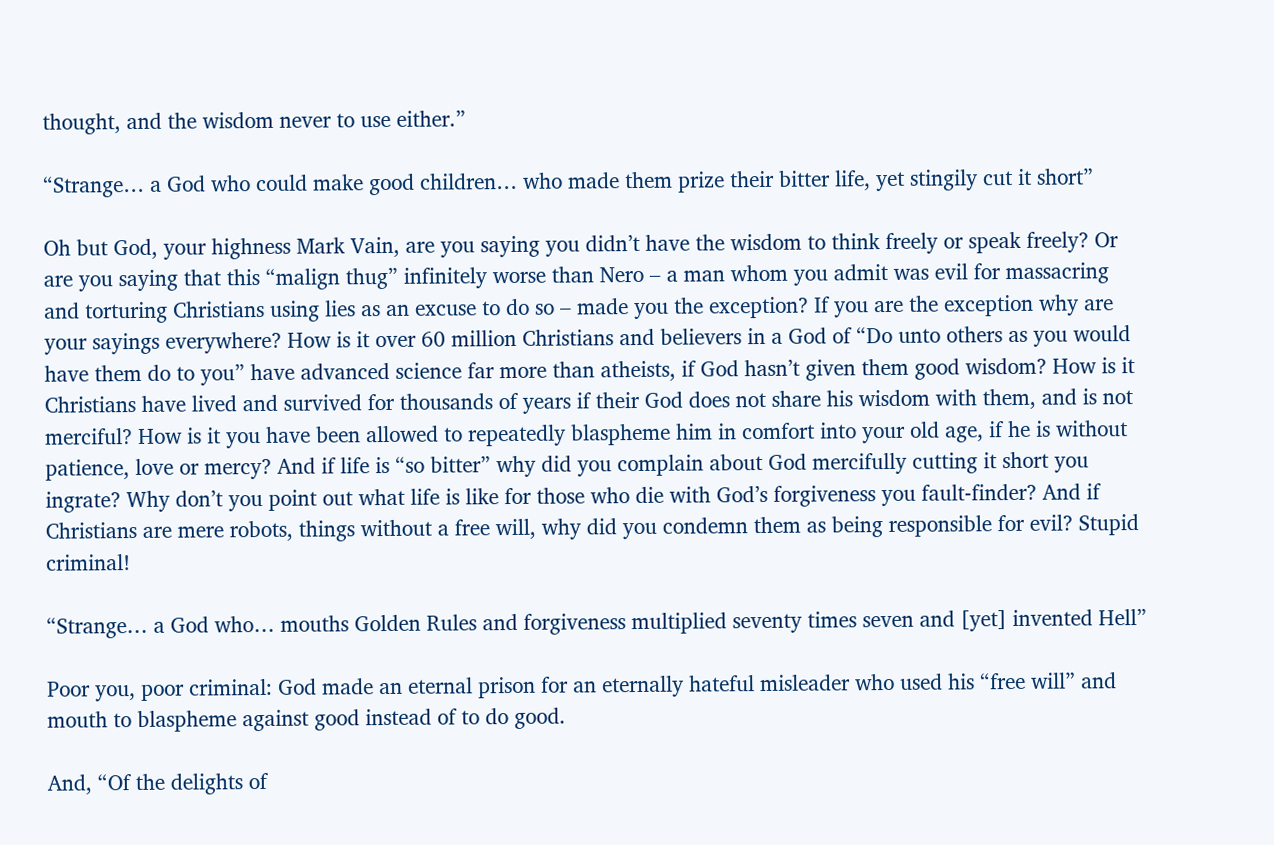thought, and the wisdom never to use either.”

“Strange… a God who could make good children… who made them prize their bitter life, yet stingily cut it short”

Oh but God, your highness Mark Vain, are you saying you didn’t have the wisdom to think freely or speak freely? Or are you saying that this “malign thug” infinitely worse than Nero – a man whom you admit was evil for massacring and torturing Christians using lies as an excuse to do so – made you the exception? If you are the exception why are your sayings everywhere? How is it over 60 million Christians and believers in a God of “Do unto others as you would have them do to you” have advanced science far more than atheists, if God hasn’t given them good wisdom? How is it Christians have lived and survived for thousands of years if their God does not share his wisdom with them, and is not merciful? How is it you have been allowed to repeatedly blaspheme him in comfort into your old age, if he is without patience, love or mercy? And if life is “so bitter” why did you complain about God mercifully cutting it short you ingrate? Why don’t you point out what life is like for those who die with God’s forgiveness you fault-finder? And if Christians are mere robots, things without a free will, why did you condemn them as being responsible for evil? Stupid criminal!

“Strange… a God who… mouths Golden Rules and forgiveness multiplied seventy times seven and [yet] invented Hell”

Poor you, poor criminal: God made an eternal prison for an eternally hateful misleader who used his “free will” and mouth to blaspheme against good instead of to do good.

And, “Of the delights of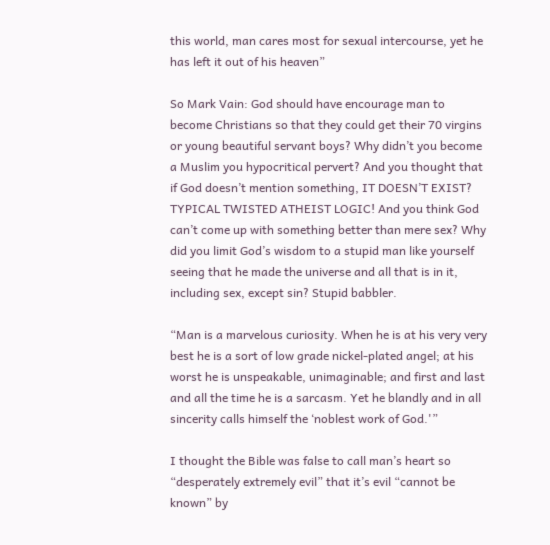this world, man cares most for sexual intercourse, yet he has left it out of his heaven”

So Mark Vain: God should have encourage man to become Christians so that they could get their 70 virgins or young beautiful servant boys? Why didn’t you become a Muslim you hypocritical pervert? And you thought that if God doesn’t mention something, IT DOESN’T EXIST? TYPICAL TWISTED ATHEIST LOGIC! And you think God can’t come up with something better than mere sex? Why did you limit God’s wisdom to a stupid man like yourself seeing that he made the universe and all that is in it, including sex, except sin? Stupid babbler.

“Man is a marvelous curiosity. When he is at his very very best he is a sort of low grade nickel-plated angel; at his worst he is unspeakable, unimaginable; and first and last and all the time he is a sarcasm. Yet he blandly and in all sincerity calls himself the ‘noblest work of God.'”

I thought the Bible was false to call man’s heart so “desperately extremely evil” that it’s evil “cannot be known” by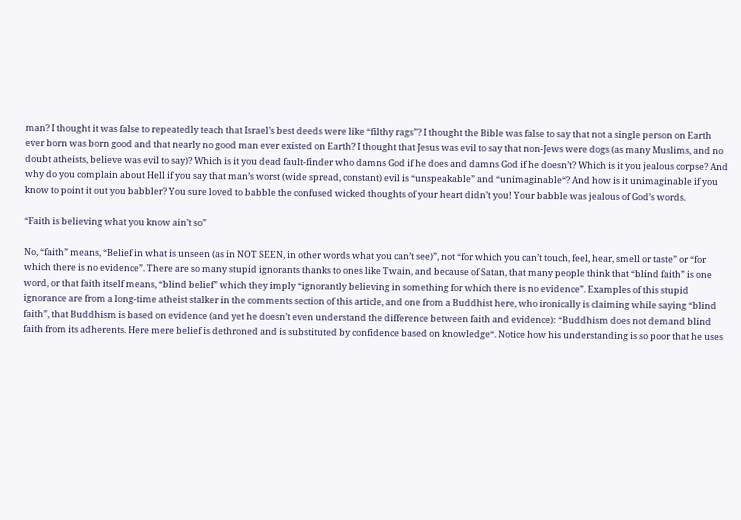man? I thought it was false to repeatedly teach that Israel’s best deeds were like “filthy rags”? I thought the Bible was false to say that not a single person on Earth ever born was born good and that nearly no good man ever existed on Earth? I thought that Jesus was evil to say that non-Jews were dogs (as many Muslims, and no doubt atheists, believe was evil to say)? Which is it you dead fault-finder who damns God if he does and damns God if he doesn’t? Which is it you jealous corpse? And why do you complain about Hell if you say that man’s worst (wide spread, constant) evil is “unspeakable” and “unimaginable“? And how is it unimaginable if you know to point it out you babbler? You sure loved to babble the confused wicked thoughts of your heart didn’t you! Your babble was jealous of God’s words.

“Faith is believing what you know ain’t so”

No, “faith” means, “Belief in what is unseen (as in NOT SEEN, in other words what you can’t see)”, not “for which you can’t touch, feel, hear, smell or taste” or “for which there is no evidence”. There are so many stupid ignorants thanks to ones like Twain, and because of Satan, that many people think that “blind faith” is one word, or that faith itself means, “blind belief” which they imply “ignorantly believing in something for which there is no evidence”. Examples of this stupid ignorance are from a long-time atheist stalker in the comments section of this article, and one from a Buddhist here, who ironically is claiming while saying “blind faith”, that Buddhism is based on evidence (and yet he doesn’t even understand the difference between faith and evidence): “Buddhism does not demand blind faith from its adherents. Here mere belief is dethroned and is substituted by confidence based on knowledge“. Notice how his understanding is so poor that he uses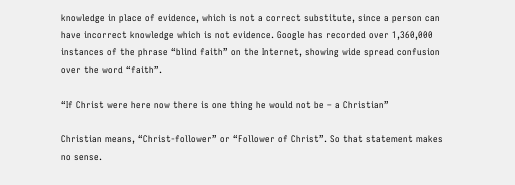knowledge in place of evidence, which is not a correct substitute, since a person can have incorrect knowledge which is not evidence. Google has recorded over 1,360,000 instances of the phrase “blind faith” on the Internet, showing wide spread confusion over the word “faith”.

“If Christ were here now there is one thing he would not be – a Christian”

Christian means, “Christ-follower” or “Follower of Christ”. So that statement makes no sense.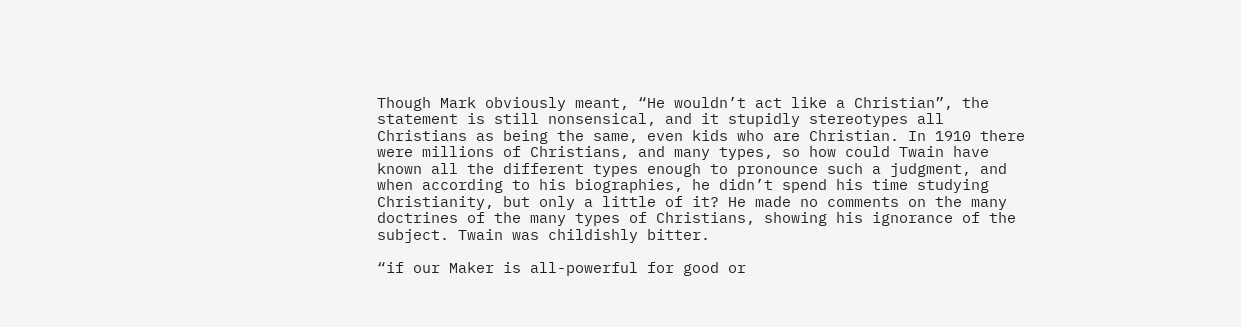Though Mark obviously meant, “He wouldn’t act like a Christian”, the statement is still nonsensical, and it stupidly stereotypes all Christians as being the same, even kids who are Christian. In 1910 there were millions of Christians, and many types, so how could Twain have known all the different types enough to pronounce such a judgment, and when according to his biographies, he didn’t spend his time studying Christianity, but only a little of it? He made no comments on the many doctrines of the many types of Christians, showing his ignorance of the subject. Twain was childishly bitter.

“if our Maker is all-powerful for good or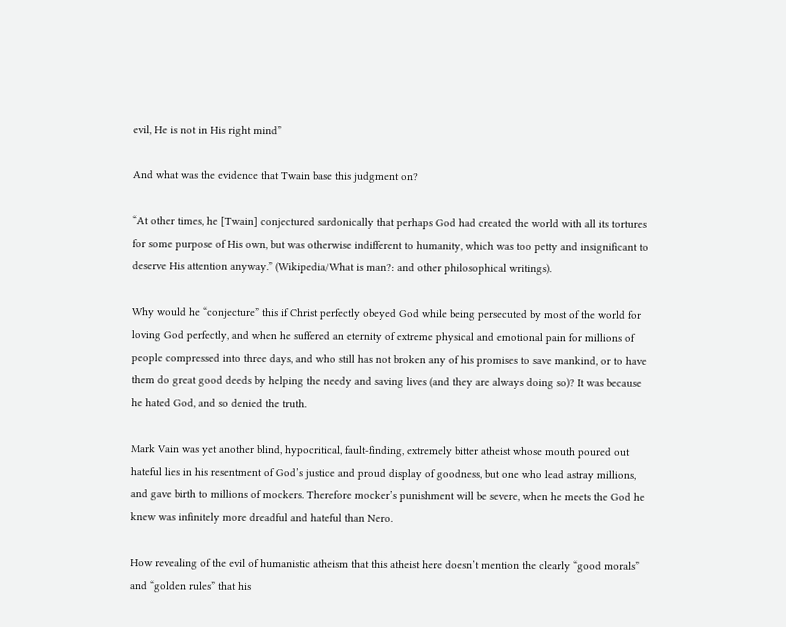evil, He is not in His right mind”

And what was the evidence that Twain base this judgment on?

“At other times, he [Twain] conjectured sardonically that perhaps God had created the world with all its tortures for some purpose of His own, but was otherwise indifferent to humanity, which was too petty and insignificant to deserve His attention anyway.” (Wikipedia/What is man?: and other philosophical writings).

Why would he “conjecture” this if Christ perfectly obeyed God while being persecuted by most of the world for loving God perfectly, and when he suffered an eternity of extreme physical and emotional pain for millions of people compressed into three days, and who still has not broken any of his promises to save mankind, or to have them do great good deeds by helping the needy and saving lives (and they are always doing so)? It was because he hated God, and so denied the truth.

Mark Vain was yet another blind, hypocritical, fault-finding, extremely bitter atheist whose mouth poured out hateful lies in his resentment of God’s justice and proud display of goodness, but one who lead astray millions, and gave birth to millions of mockers. Therefore mocker’s punishment will be severe, when he meets the God he knew was infinitely more dreadful and hateful than Nero.

How revealing of the evil of humanistic atheism that this atheist here doesn’t mention the clearly “good morals” and “golden rules” that his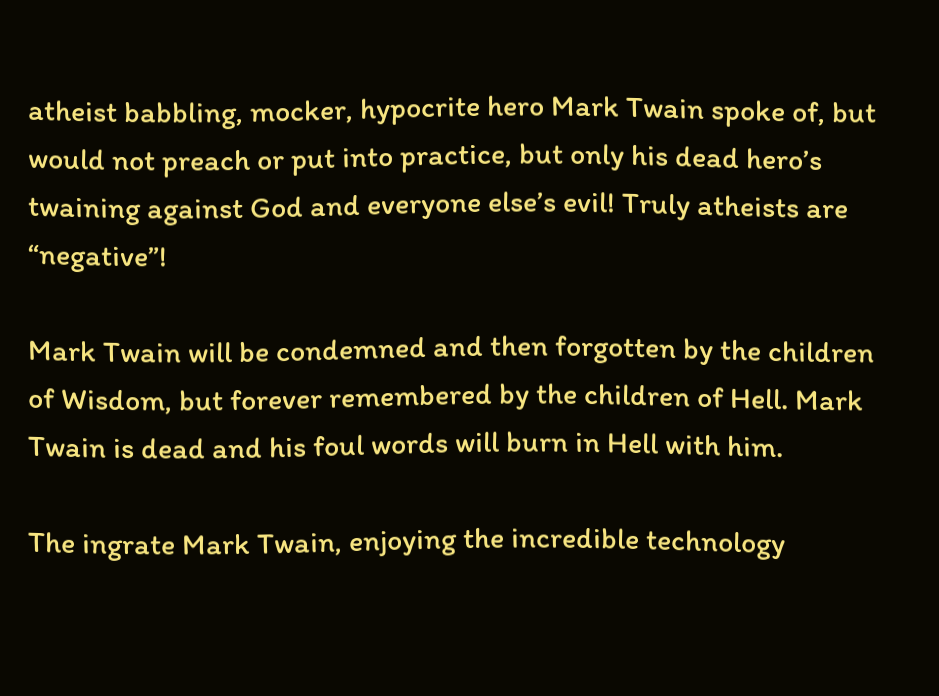atheist babbling, mocker, hypocrite hero Mark Twain spoke of, but would not preach or put into practice, but only his dead hero’s twaining against God and everyone else’s evil! Truly atheists are “negative”!

Mark Twain will be condemned and then forgotten by the children of Wisdom, but forever remembered by the children of Hell. Mark Twain is dead and his foul words will burn in Hell with him.

The ingrate Mark Twain, enjoying the incredible technology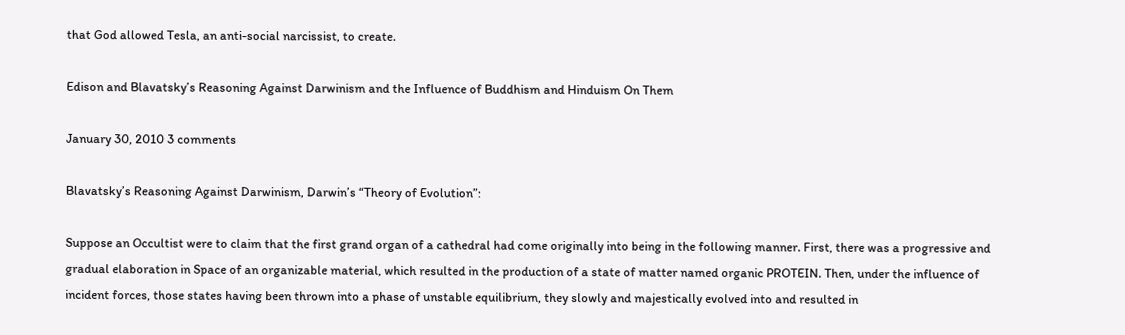that God allowed Tesla, an anti-social narcissist, to create.

Edison and Blavatsky’s Reasoning Against Darwinism and the Influence of Buddhism and Hinduism On Them

January 30, 2010 3 comments

Blavatsky’s Reasoning Against Darwinism, Darwin’s “Theory of Evolution”:

Suppose an Occultist were to claim that the first grand organ of a cathedral had come originally into being in the following manner. First, there was a progressive and gradual elaboration in Space of an organizable material, which resulted in the production of a state of matter named organic PROTEIN. Then, under the influence of incident forces, those states having been thrown into a phase of unstable equilibrium, they slowly and majestically evolved into and resulted in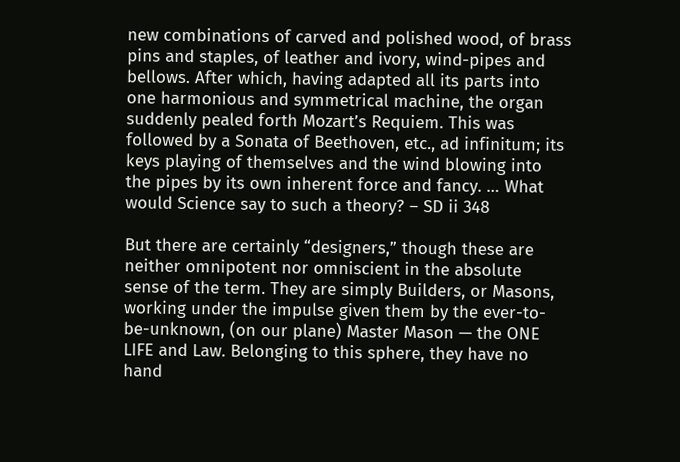new combinations of carved and polished wood, of brass pins and staples, of leather and ivory, wind-pipes and bellows. After which, having adapted all its parts into one harmonious and symmetrical machine, the organ suddenly pealed forth Mozart’s Requiem. This was followed by a Sonata of Beethoven, etc., ad infinitum; its keys playing of themselves and the wind blowing into the pipes by its own inherent force and fancy. … What would Science say to such a theory? – SD ii 348

But there are certainly “designers,” though these are neither omnipotent nor omniscient in the absolute sense of the term. They are simply Builders, or Masons, working under the impulse given them by the ever-to-be-unknown, (on our plane) Master Mason — the ONE LIFE and Law. Belonging to this sphere, they have no hand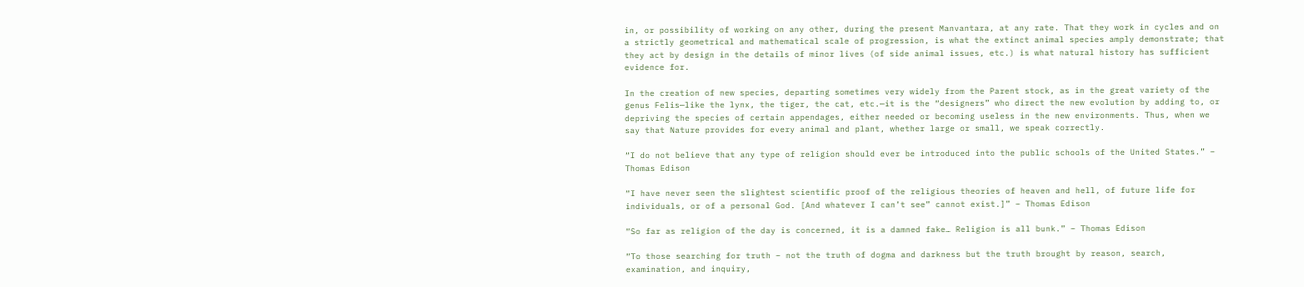in, or possibility of working on any other, during the present Manvantara, at any rate. That they work in cycles and on a strictly geometrical and mathematical scale of progression, is what the extinct animal species amply demonstrate; that they act by design in the details of minor lives (of side animal issues, etc.) is what natural history has sufficient evidence for.

In the creation of new species, departing sometimes very widely from the Parent stock, as in the great variety of the genus Felis—like the lynx, the tiger, the cat, etc.—it is the “designers” who direct the new evolution by adding to, or depriving the species of certain appendages, either needed or becoming useless in the new environments. Thus, when we say that Nature provides for every animal and plant, whether large or small, we speak correctly.

“I do not believe that any type of religion should ever be introduced into the public schools of the United States.” – Thomas Edison

“I have never seen the slightest scientific proof of the religious theories of heaven and hell, of future life for individuals, or of a personal God. [And whatever I can’t see” cannot exist.]” – Thomas Edison

“So far as religion of the day is concerned, it is a damned fake… Religion is all bunk.” – Thomas Edison

“To those searching for truth – not the truth of dogma and darkness but the truth brought by reason, search, examination, and inquiry,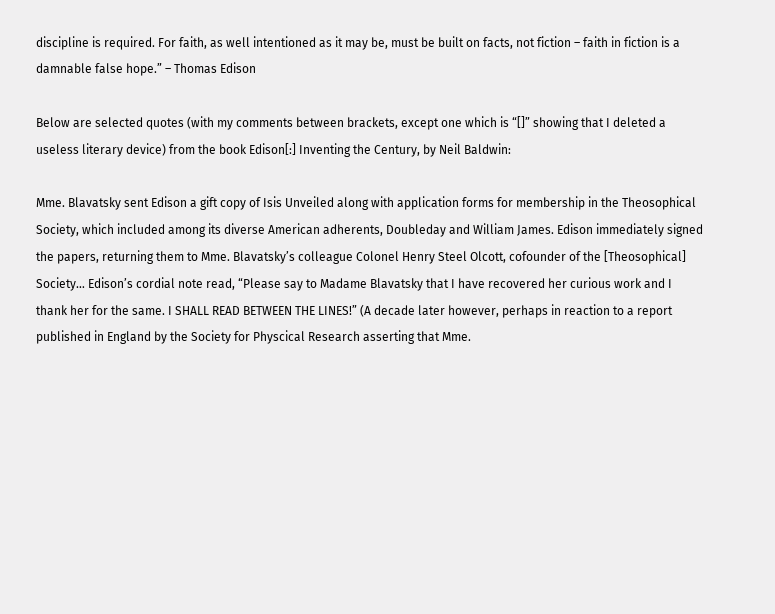discipline is required. For faith, as well intentioned as it may be, must be built on facts, not fiction – faith in fiction is a damnable false hope.” – Thomas Edison

Below are selected quotes (with my comments between brackets, except one which is “[]” showing that I deleted a useless literary device) from the book Edison[:] Inventing the Century, by Neil Baldwin:

Mme. Blavatsky sent Edison a gift copy of Isis Unveiled along with application forms for membership in the Theosophical Society, which included among its diverse American adherents, Doubleday and William James. Edison immediately signed the papers, returning them to Mme. Blavatsky’s colleague Colonel Henry Steel Olcott, cofounder of the [Theosophical] Society… Edison’s cordial note read, “Please say to Madame Blavatsky that I have recovered her curious work and I thank her for the same. I SHALL READ BETWEEN THE LINES!” (A decade later however, perhaps in reaction to a report published in England by the Society for Physcical Research asserting that Mme.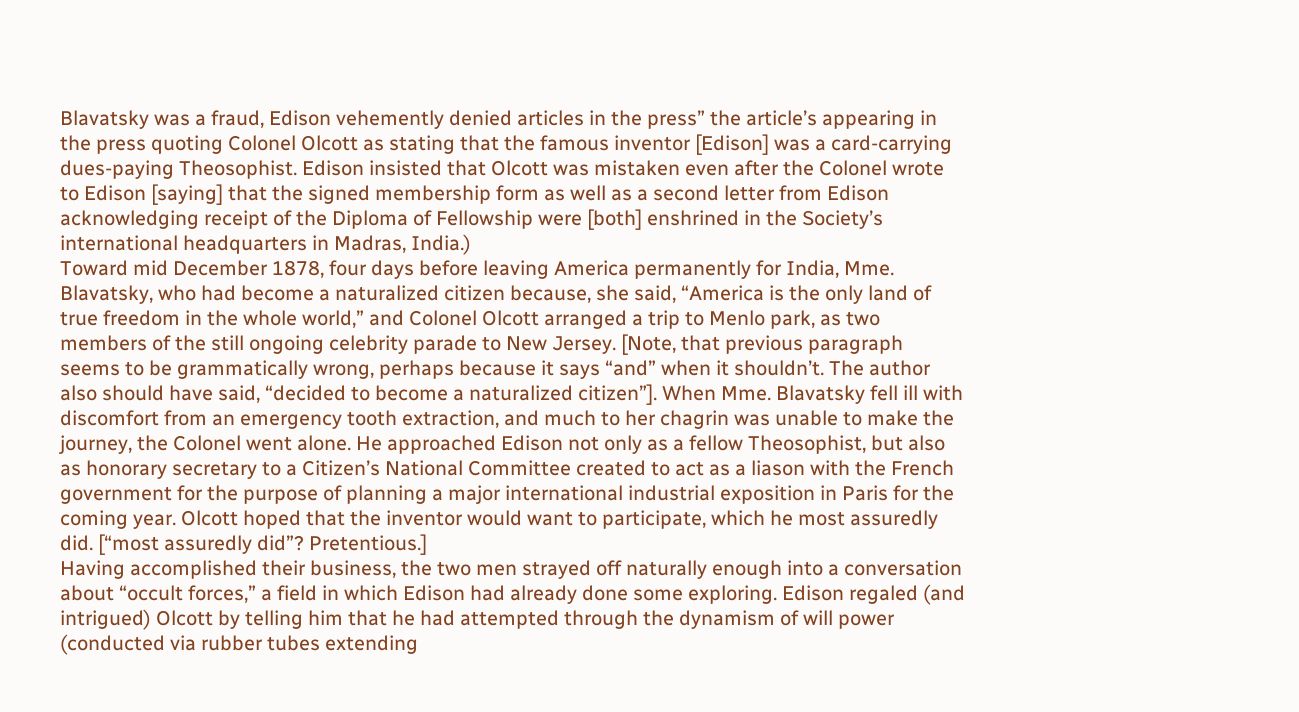Blavatsky was a fraud, Edison vehemently denied articles in the press” the article’s appearing in the press quoting Colonel Olcott as stating that the famous inventor [Edison] was a card-carrying dues-paying Theosophist. Edison insisted that Olcott was mistaken even after the Colonel wrote to Edison [saying] that the signed membership form as well as a second letter from Edison acknowledging receipt of the Diploma of Fellowship were [both] enshrined in the Society’s international headquarters in Madras, India.)
Toward mid December 1878, four days before leaving America permanently for India, Mme. Blavatsky, who had become a naturalized citizen because, she said, “America is the only land of true freedom in the whole world,” and Colonel Olcott arranged a trip to Menlo park, as two members of the still ongoing celebrity parade to New Jersey. [Note, that previous paragraph seems to be grammatically wrong, perhaps because it says “and” when it shouldn’t. The author also should have said, “decided to become a naturalized citizen”]. When Mme. Blavatsky fell ill with discomfort from an emergency tooth extraction, and much to her chagrin was unable to make the journey, the Colonel went alone. He approached Edison not only as a fellow Theosophist, but also as honorary secretary to a Citizen’s National Committee created to act as a liason with the French government for the purpose of planning a major international industrial exposition in Paris for the coming year. Olcott hoped that the inventor would want to participate, which he most assuredly did. [“most assuredly did”? Pretentious.]
Having accomplished their business, the two men strayed off naturally enough into a conversation about “occult forces,” a field in which Edison had already done some exploring. Edison regaled (and intrigued) Olcott by telling him that he had attempted through the dynamism of will power (conducted via rubber tubes extending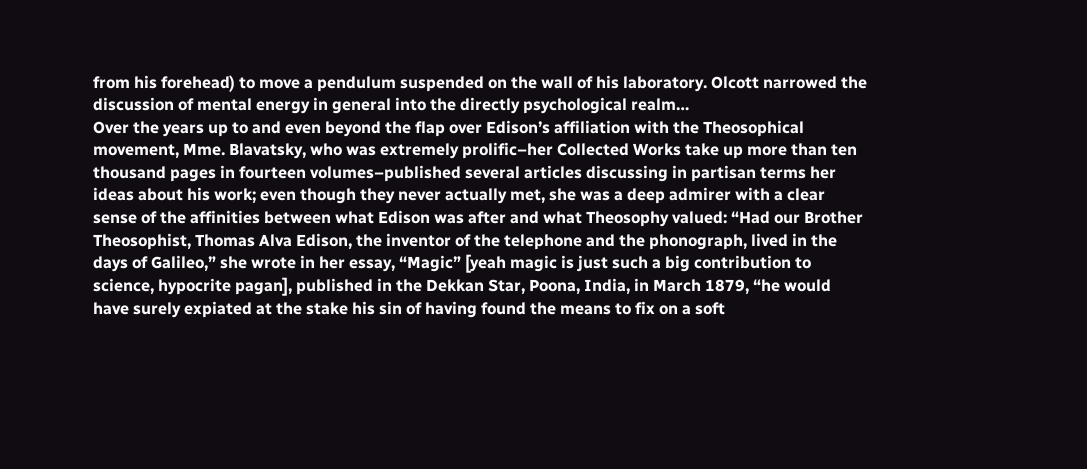from his forehead) to move a pendulum suspended on the wall of his laboratory. Olcott narrowed the discussion of mental energy in general into the directly psychological realm…
Over the years up to and even beyond the flap over Edison’s affiliation with the Theosophical movement, Mme. Blavatsky, who was extremely prolific–her Collected Works take up more than ten thousand pages in fourteen volumes–published several articles discussing in partisan terms her ideas about his work; even though they never actually met, she was a deep admirer with a clear sense of the affinities between what Edison was after and what Theosophy valued: “Had our Brother Theosophist, Thomas Alva Edison, the inventor of the telephone and the phonograph, lived in the days of Galileo,” she wrote in her essay, “Magic” [yeah magic is just such a big contribution to science, hypocrite pagan], published in the Dekkan Star, Poona, India, in March 1879, “he would have surely expiated at the stake his sin of having found the means to fix on a soft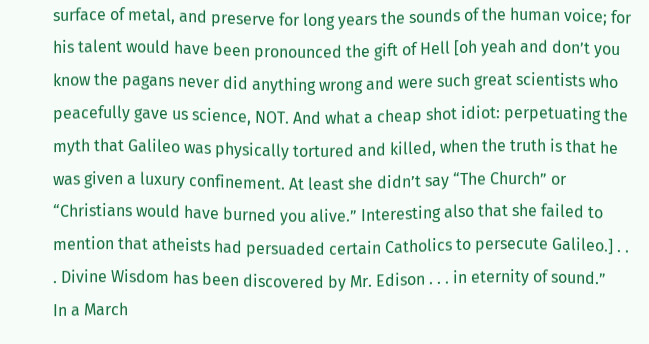surface of metal, and preserve for long years the sounds of the human voice; for his talent would have been pronounced the gift of Hell [oh yeah and don’t you know the pagans never did anything wrong and were such great scientists who peacefully gave us science, NOT. And what a cheap shot idiot: perpetuating the myth that Galileo was physically tortured and killed, when the truth is that he was given a luxury confinement. At least she didn’t say “The Church” or “Christians would have burned you alive.” Interesting also that she failed to mention that atheists had persuaded certain Catholics to persecute Galileo.] . . . Divine Wisdom has been discovered by Mr. Edison . . . in eternity of sound.”
In a March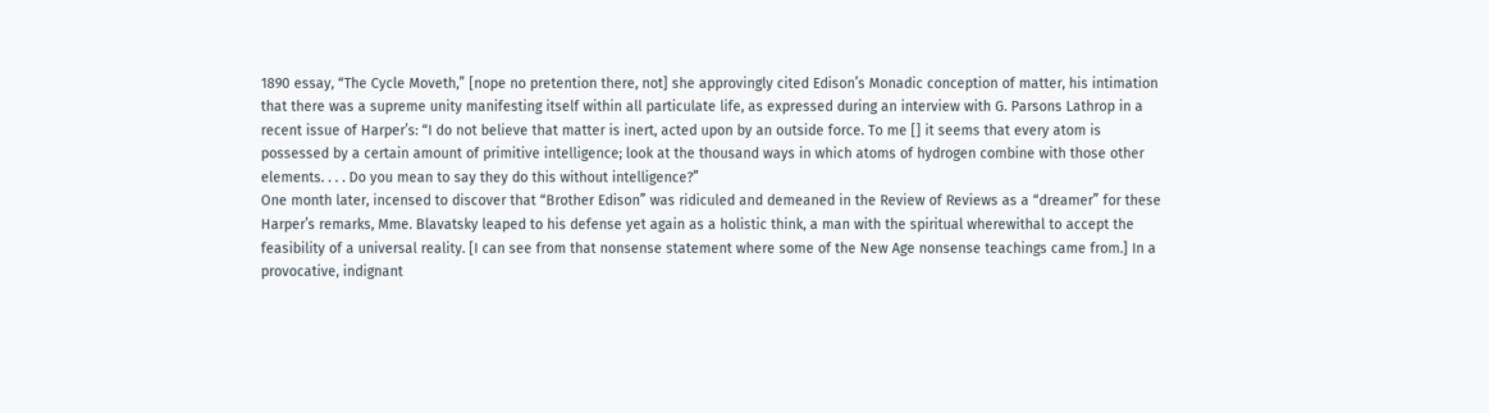1890 essay, “The Cycle Moveth,” [nope no pretention there, not] she approvingly cited Edison’s Monadic conception of matter, his intimation that there was a supreme unity manifesting itself within all particulate life, as expressed during an interview with G. Parsons Lathrop in a recent issue of Harper’s: “I do not believe that matter is inert, acted upon by an outside force. To me [] it seems that every atom is possessed by a certain amount of primitive intelligence; look at the thousand ways in which atoms of hydrogen combine with those other elements. . . . Do you mean to say they do this without intelligence?”
One month later, incensed to discover that “Brother Edison” was ridiculed and demeaned in the Review of Reviews as a “dreamer” for these Harper’s remarks, Mme. Blavatsky leaped to his defense yet again as a holistic think, a man with the spiritual wherewithal to accept the feasibility of a universal reality. [I can see from that nonsense statement where some of the New Age nonsense teachings came from.] In a provocative, indignant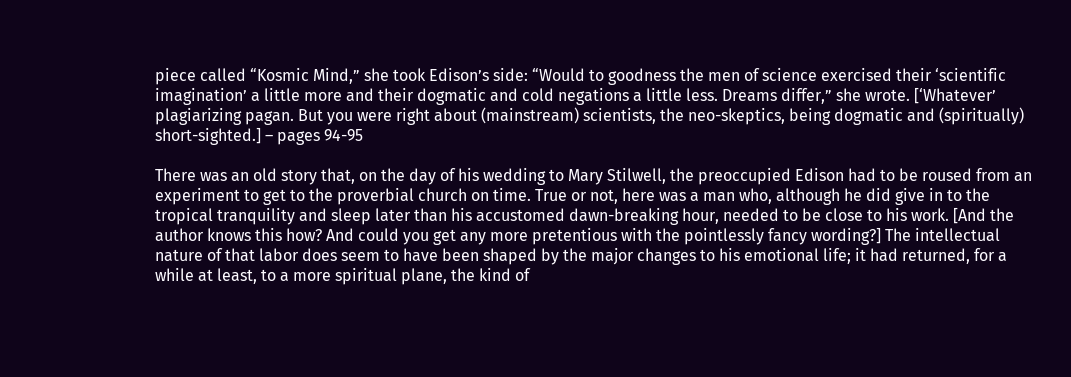piece called “Kosmic Mind,” she took Edison’s side: “Would to goodness the men of science exercised their ‘scientific imagination’ a little more and their dogmatic and cold negations a little less. Dreams differ,” she wrote. [‘Whatever’ plagiarizing pagan. But you were right about (mainstream) scientists, the neo-skeptics, being dogmatic and (spiritually) short-sighted.] – pages 94-95

There was an old story that, on the day of his wedding to Mary Stilwell, the preoccupied Edison had to be roused from an experiment to get to the proverbial church on time. True or not, here was a man who, although he did give in to the tropical tranquility and sleep later than his accustomed dawn-breaking hour, needed to be close to his work. [And the author knows this how? And could you get any more pretentious with the pointlessly fancy wording?] The intellectual nature of that labor does seem to have been shaped by the major changes to his emotional life; it had returned, for a while at least, to a more spiritual plane, the kind of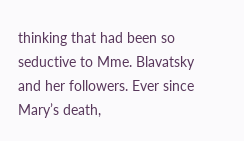thinking that had been so seductive to Mme. Blavatsky and her followers. Ever since Mary’s death,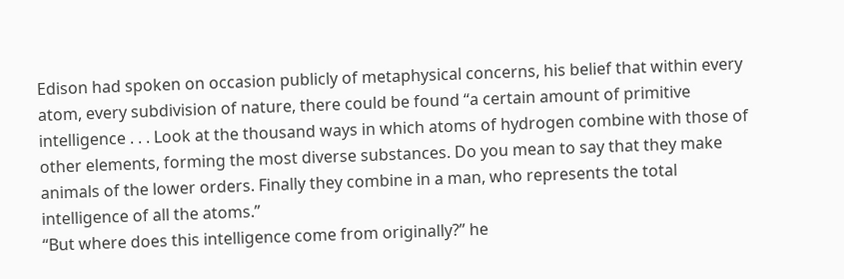Edison had spoken on occasion publicly of metaphysical concerns, his belief that within every atom, every subdivision of nature, there could be found “a certain amount of primitive intelligence . . . Look at the thousand ways in which atoms of hydrogen combine with those of other elements, forming the most diverse substances. Do you mean to say that they make animals of the lower orders. Finally they combine in a man, who represents the total intelligence of all the atoms.”
“But where does this intelligence come from originally?” he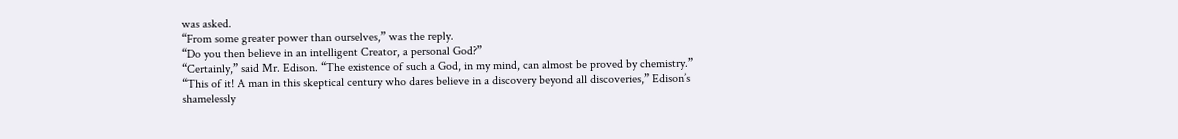was asked.
“From some greater power than ourselves,” was the reply.
“Do you then believe in an intelligent Creator, a personal God?”
“Certainly,” said Mr. Edison. “The existence of such a God, in my mind, can almost be proved by chemistry.”
“This of it! A man in this skeptical century who dares believe in a discovery beyond all discoveries,” Edison’s shamelessly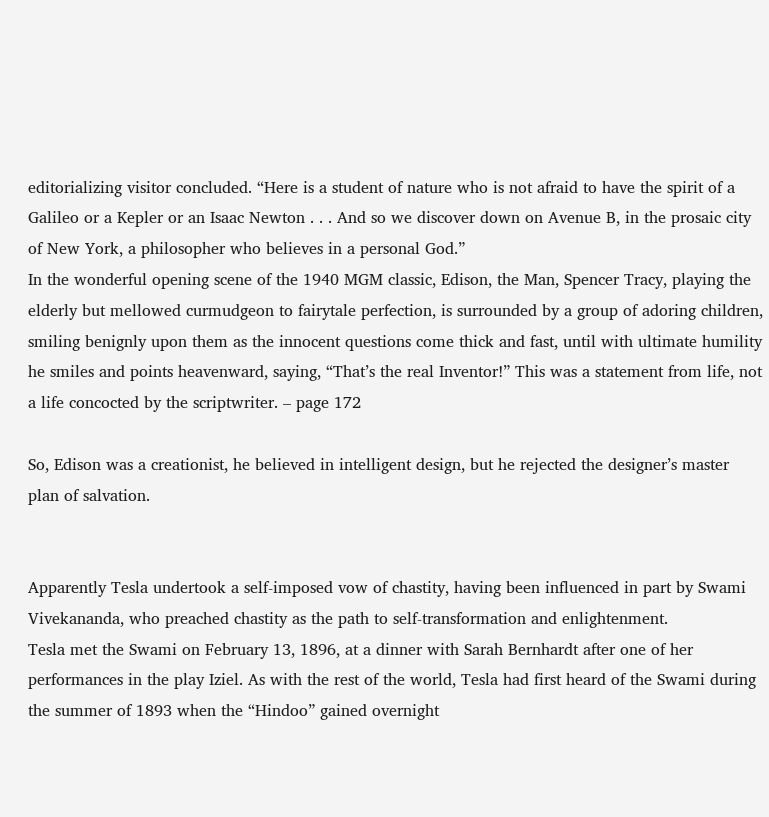editorializing visitor concluded. “Here is a student of nature who is not afraid to have the spirit of a Galileo or a Kepler or an Isaac Newton . . . And so we discover down on Avenue B, in the prosaic city of New York, a philosopher who believes in a personal God.”
In the wonderful opening scene of the 1940 MGM classic, Edison, the Man, Spencer Tracy, playing the elderly but mellowed curmudgeon to fairytale perfection, is surrounded by a group of adoring children, smiling benignly upon them as the innocent questions come thick and fast, until with ultimate humility he smiles and points heavenward, saying, “That’s the real Inventor!” This was a statement from life, not a life concocted by the scriptwriter. – page 172

So, Edison was a creationist, he believed in intelligent design, but he rejected the designer’s master plan of salvation.


Apparently Tesla undertook a self-imposed vow of chastity, having been influenced in part by Swami Vivekananda, who preached chastity as the path to self-transformation and enlightenment.
Tesla met the Swami on February 13, 1896, at a dinner with Sarah Bernhardt after one of her performances in the play Iziel. As with the rest of the world, Tesla had first heard of the Swami during the summer of 1893 when the “Hindoo” gained overnight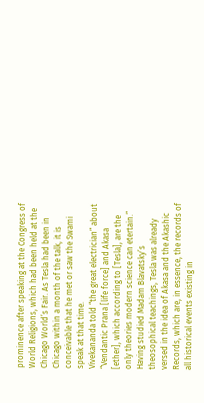prominence after speaking at the Congress of World Religions, which had been held at the Chicago World’s Fair. As Tesla had been in Chicago within a month of the talk, it is conceivable that he met or saw the Swami speak at that time.
Vivekananda told “the great electrician” about “Vendantic Prana [life force] and Akasa [ether], which according to [Tesla], are the only theories modern science can etertain.”
Having studied Madam Blavatsky’s theosophical teachings, Tesla was already versed in the idea of Akasa and the Akashic Records, which are, in essence, the records of all historical events existing in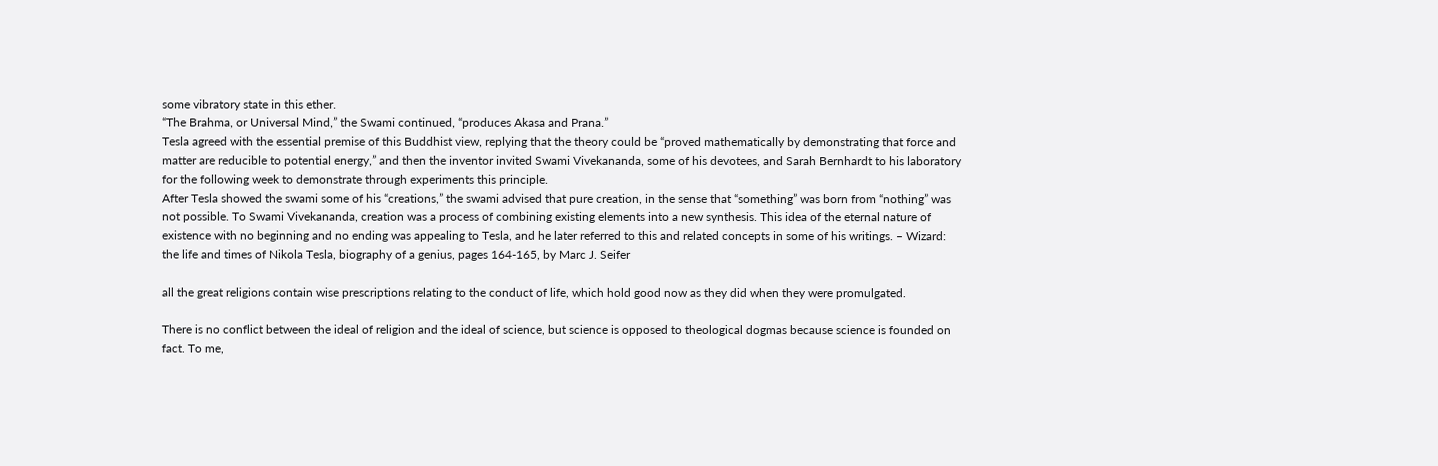some vibratory state in this ether.
“The Brahma, or Universal Mind,” the Swami continued, “produces Akasa and Prana.”
Tesla agreed with the essential premise of this Buddhist view, replying that the theory could be “proved mathematically by demonstrating that force and matter are reducible to potential energy,” and then the inventor invited Swami Vivekananda, some of his devotees, and Sarah Bernhardt to his laboratory for the following week to demonstrate through experiments this principle.
After Tesla showed the swami some of his “creations,” the swami advised that pure creation, in the sense that “something” was born from “nothing” was not possible. To Swami Vivekananda, creation was a process of combining existing elements into a new synthesis. This idea of the eternal nature of existence with no beginning and no ending was appealing to Tesla, and he later referred to this and related concepts in some of his writings. – Wizard: the life and times of Nikola Tesla, biography of a genius, pages 164-165, by Marc J. Seifer

all the great religions contain wise prescriptions relating to the conduct of life, which hold good now as they did when they were promulgated.

There is no conflict between the ideal of religion and the ideal of science, but science is opposed to theological dogmas because science is founded on fact. To me,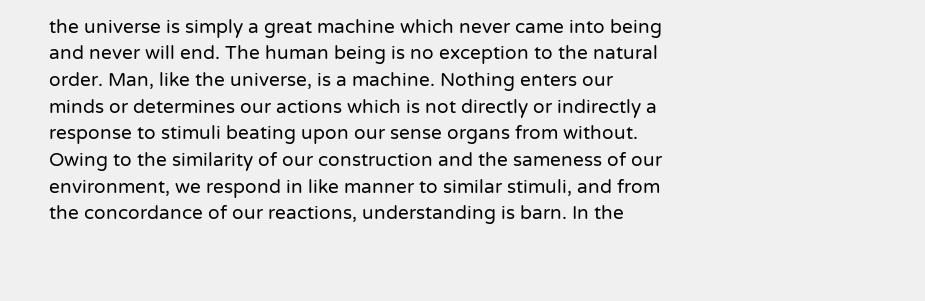the universe is simply a great machine which never came into being and never will end. The human being is no exception to the natural order. Man, like the universe, is a machine. Nothing enters our minds or determines our actions which is not directly or indirectly a response to stimuli beating upon our sense organs from without. Owing to the similarity of our construction and the sameness of our environment, we respond in like manner to similar stimuli, and from the concordance of our reactions, understanding is barn. In the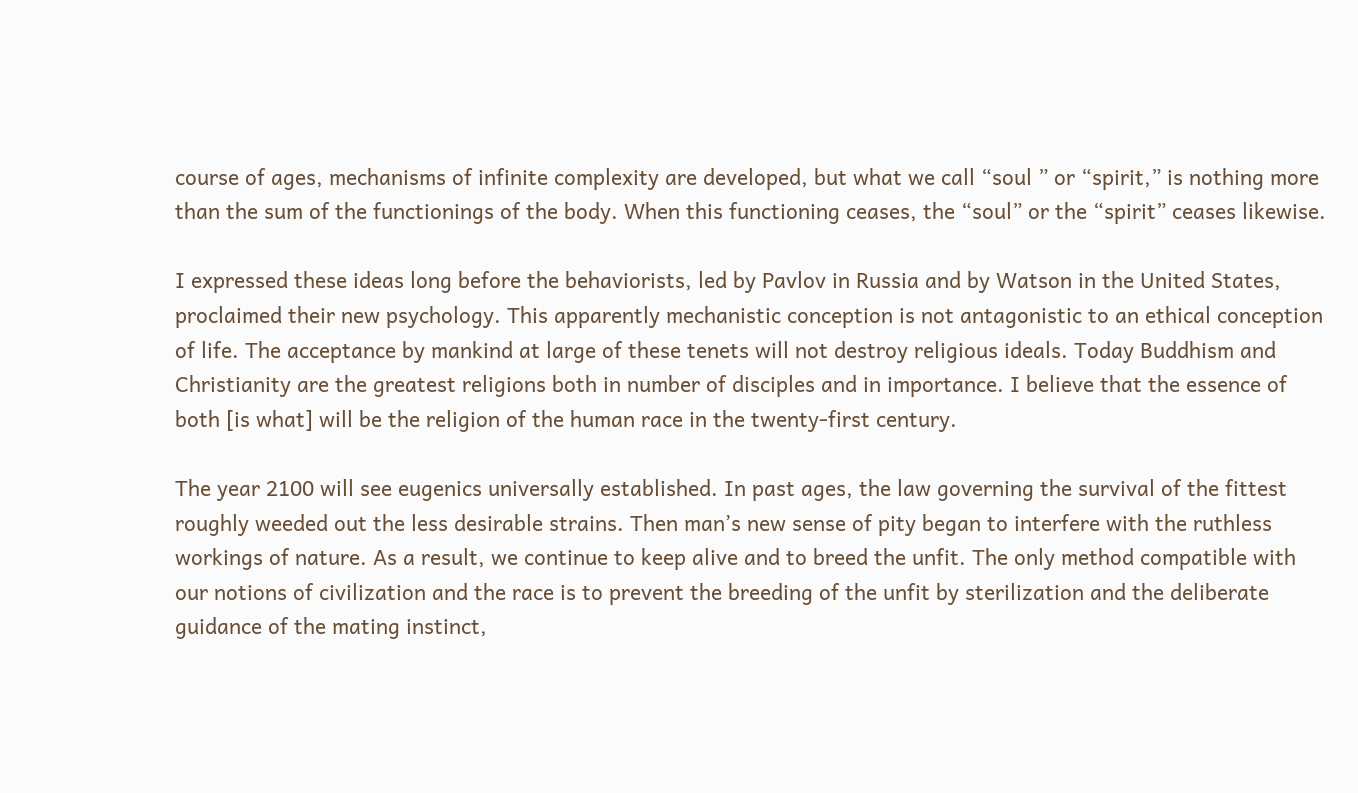course of ages, mechanisms of infinite complexity are developed, but what we call “soul ” or “spirit,” is nothing more than the sum of the functionings of the body. When this functioning ceases, the “soul” or the “spirit” ceases likewise.

I expressed these ideas long before the behaviorists, led by Pavlov in Russia and by Watson in the United States, proclaimed their new psychology. This apparently mechanistic conception is not antagonistic to an ethical conception of life. The acceptance by mankind at large of these tenets will not destroy religious ideals. Today Buddhism and Christianity are the greatest religions both in number of disciples and in importance. I believe that the essence of both [is what] will be the religion of the human race in the twenty-first century.

The year 2100 will see eugenics universally established. In past ages, the law governing the survival of the fittest roughly weeded out the less desirable strains. Then man’s new sense of pity began to interfere with the ruthless workings of nature. As a result, we continue to keep alive and to breed the unfit. The only method compatible with our notions of civilization and the race is to prevent the breeding of the unfit by sterilization and the deliberate guidance of the mating instinct,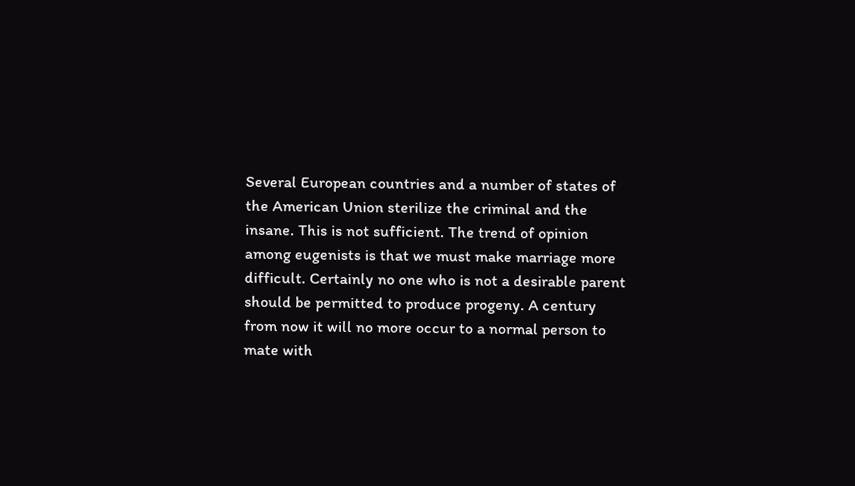Several European countries and a number of states of the American Union sterilize the criminal and the insane. This is not sufficient. The trend of opinion among eugenists is that we must make marriage more difficult. Certainly no one who is not a desirable parent should be permitted to produce progeny. A century from now it will no more occur to a normal person to mate with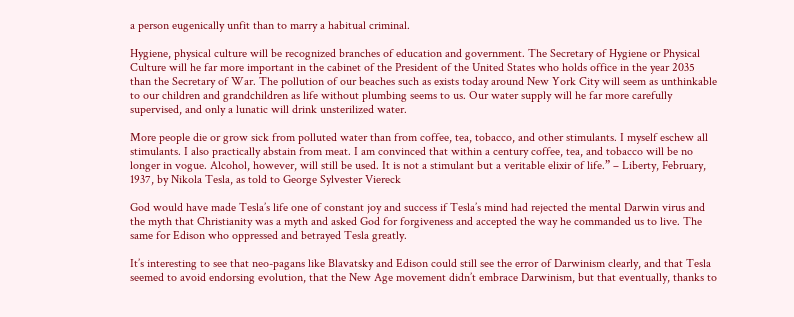a person eugenically unfit than to marry a habitual criminal.

Hygiene, physical culture will be recognized branches of education and government. The Secretary of Hygiene or Physical Culture will he far more important in the cabinet of the President of the United States who holds office in the year 2035 than the Secretary of War. The pollution of our beaches such as exists today around New York City will seem as unthinkable to our children and grandchildren as life without plumbing seems to us. Our water supply will he far more carefully supervised, and only a lunatic will drink unsterilized water.

More people die or grow sick from polluted water than from coffee, tea, tobacco, and other stimulants. I myself eschew all stimulants. I also practically abstain from meat. I am convinced that within a century coffee, tea, and tobacco will be no longer in vogue. Alcohol, however, will still be used. It is not a stimulant but a veritable elixir of life.” – Liberty, February, 1937, by Nikola Tesla, as told to George Sylvester Viereck

God would have made Tesla’s life one of constant joy and success if Tesla’s mind had rejected the mental Darwin virus and the myth that Christianity was a myth and asked God for forgiveness and accepted the way he commanded us to live. The same for Edison who oppressed and betrayed Tesla greatly.

It’s interesting to see that neo-pagans like Blavatsky and Edison could still see the error of Darwinism clearly, and that Tesla seemed to avoid endorsing evolution, that the New Age movement didn’t embrace Darwinism, but that eventually, thanks to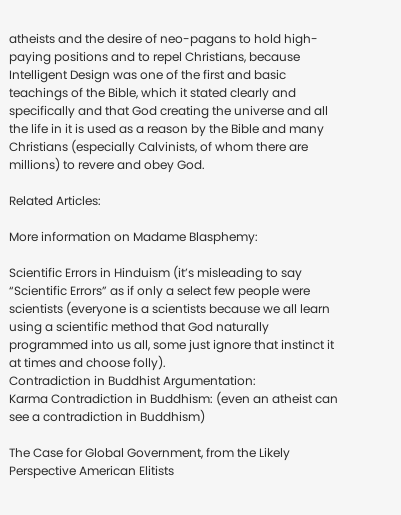atheists and the desire of neo-pagans to hold high-paying positions and to repel Christians, because Intelligent Design was one of the first and basic teachings of the Bible, which it stated clearly and specifically and that God creating the universe and all the life in it is used as a reason by the Bible and many Christians (especially Calvinists, of whom there are millions) to revere and obey God.

Related Articles:

More information on Madame Blasphemy:

Scientific Errors in Hinduism (it’s misleading to say “Scientific Errors” as if only a select few people were scientists (everyone is a scientists because we all learn using a scientific method that God naturally programmed into us all, some just ignore that instinct it at times and choose folly).
Contradiction in Buddhist Argumentation:
Karma Contradiction in Buddhism: (even an atheist can see a contradiction in Buddhism)

The Case for Global Government, from the Likely Perspective American Elitists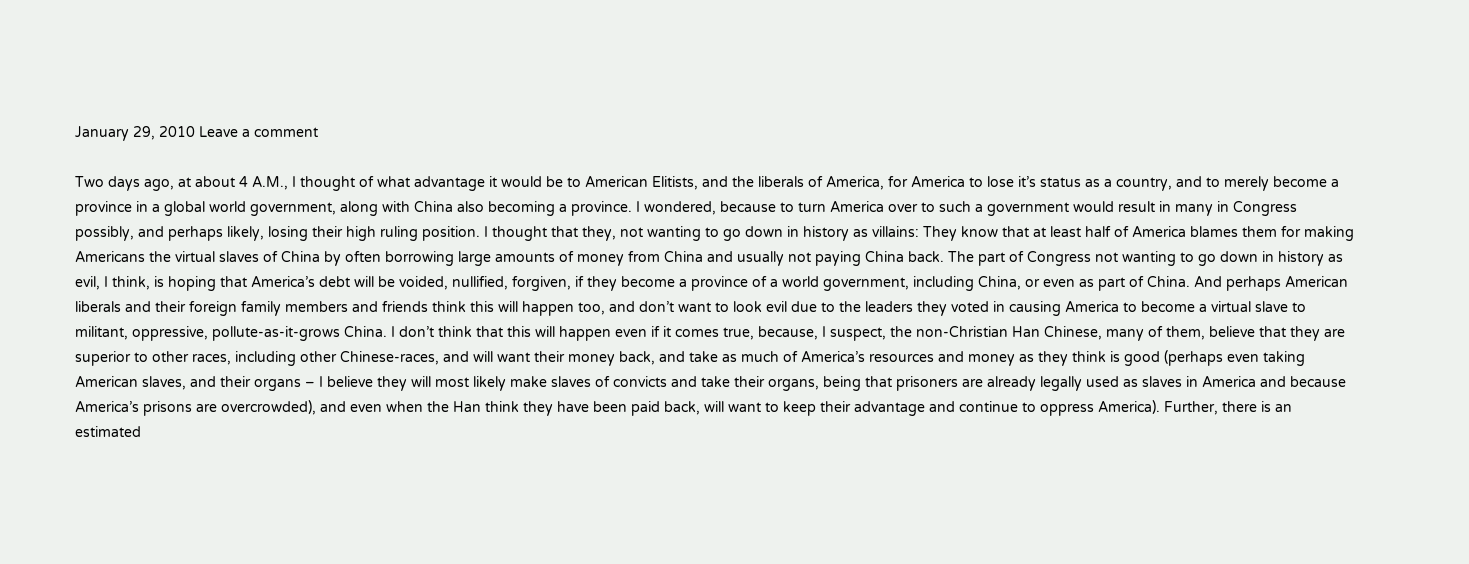January 29, 2010 Leave a comment

Two days ago, at about 4 A.M., I thought of what advantage it would be to American Elitists, and the liberals of America, for America to lose it’s status as a country, and to merely become a province in a global world government, along with China also becoming a province. I wondered, because to turn America over to such a government would result in many in Congress possibly, and perhaps likely, losing their high ruling position. I thought that they, not wanting to go down in history as villains: They know that at least half of America blames them for making Americans the virtual slaves of China by often borrowing large amounts of money from China and usually not paying China back. The part of Congress not wanting to go down in history as evil, I think, is hoping that America’s debt will be voided, nullified, forgiven, if they become a province of a world government, including China, or even as part of China. And perhaps American liberals and their foreign family members and friends think this will happen too, and don’t want to look evil due to the leaders they voted in causing America to become a virtual slave to militant, oppressive, pollute-as-it-grows China. I don’t think that this will happen even if it comes true, because, I suspect, the non-Christian Han Chinese, many of them, believe that they are superior to other races, including other Chinese-races, and will want their money back, and take as much of America’s resources and money as they think is good (perhaps even taking American slaves, and their organs – I believe they will most likely make slaves of convicts and take their organs, being that prisoners are already legally used as slaves in America and because America’s prisons are overcrowded), and even when the Han think they have been paid back, will want to keep their advantage and continue to oppress America). Further, there is an estimated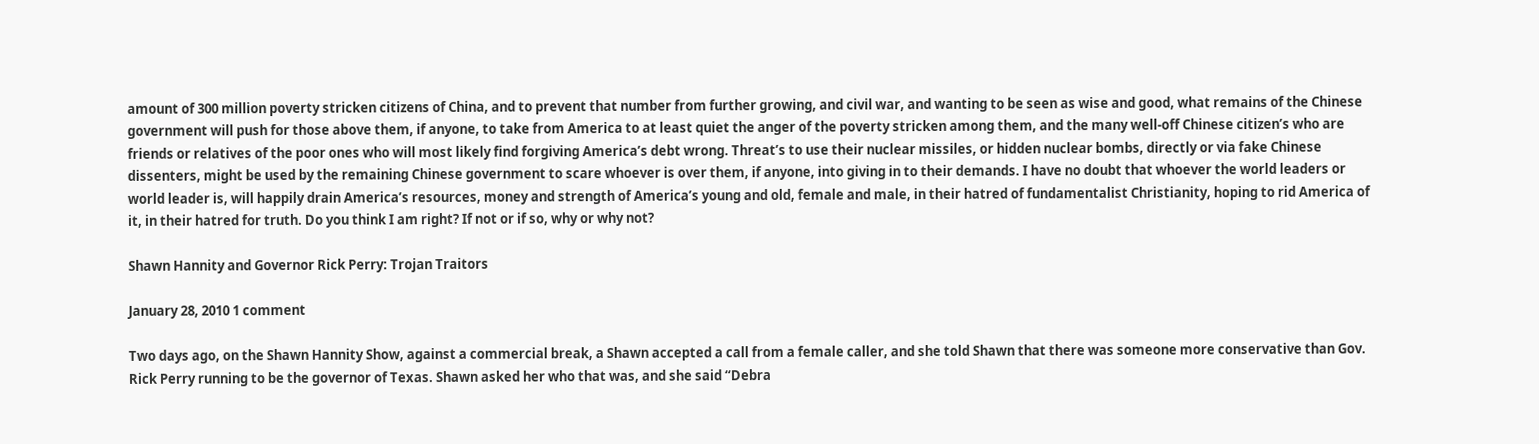amount of 300 million poverty stricken citizens of China, and to prevent that number from further growing, and civil war, and wanting to be seen as wise and good, what remains of the Chinese government will push for those above them, if anyone, to take from America to at least quiet the anger of the poverty stricken among them, and the many well-off Chinese citizen’s who are friends or relatives of the poor ones who will most likely find forgiving America’s debt wrong. Threat’s to use their nuclear missiles, or hidden nuclear bombs, directly or via fake Chinese dissenters, might be used by the remaining Chinese government to scare whoever is over them, if anyone, into giving in to their demands. I have no doubt that whoever the world leaders or world leader is, will happily drain America’s resources, money and strength of America’s young and old, female and male, in their hatred of fundamentalist Christianity, hoping to rid America of it, in their hatred for truth. Do you think I am right? If not or if so, why or why not?

Shawn Hannity and Governor Rick Perry: Trojan Traitors

January 28, 2010 1 comment

Two days ago, on the Shawn Hannity Show, against a commercial break, a Shawn accepted a call from a female caller, and she told Shawn that there was someone more conservative than Gov. Rick Perry running to be the governor of Texas. Shawn asked her who that was, and she said “Debra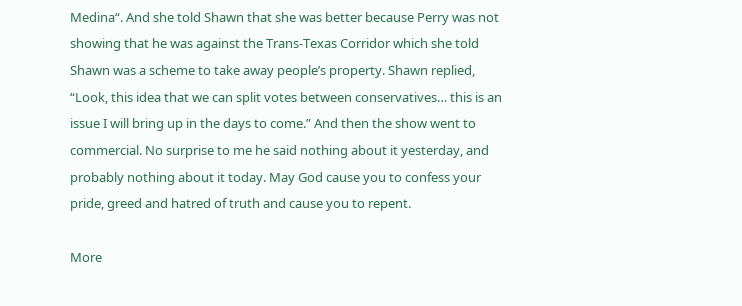Medina“. And she told Shawn that she was better because Perry was not showing that he was against the Trans-Texas Corridor which she told Shawn was a scheme to take away people’s property. Shawn replied, “Look, this idea that we can split votes between conservatives… this is an issue I will bring up in the days to come.” And then the show went to commercial. No surprise to me he said nothing about it yesterday, and probably nothing about it today. May God cause you to confess your pride, greed and hatred of truth and cause you to repent.

More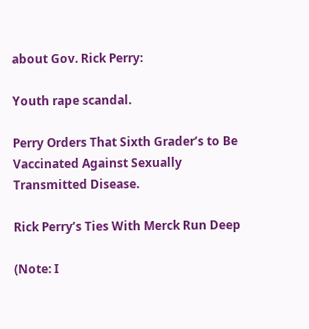about Gov. Rick Perry:

Youth rape scandal.

Perry Orders That Sixth Grader’s to Be Vaccinated Against Sexually Transmitted Disease.

Rick Perry’s Ties With Merck Run Deep

(Note: I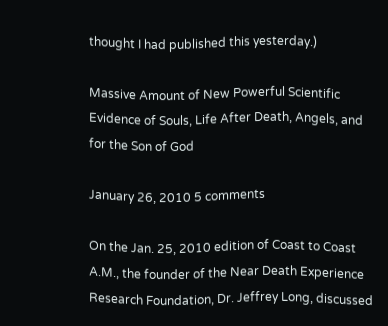thought I had published this yesterday.)

Massive Amount of New Powerful Scientific Evidence of Souls, Life After Death, Angels, and for the Son of God

January 26, 2010 5 comments

On the Jan. 25, 2010 edition of Coast to Coast A.M., the founder of the Near Death Experience Research Foundation, Dr. Jeffrey Long, discussed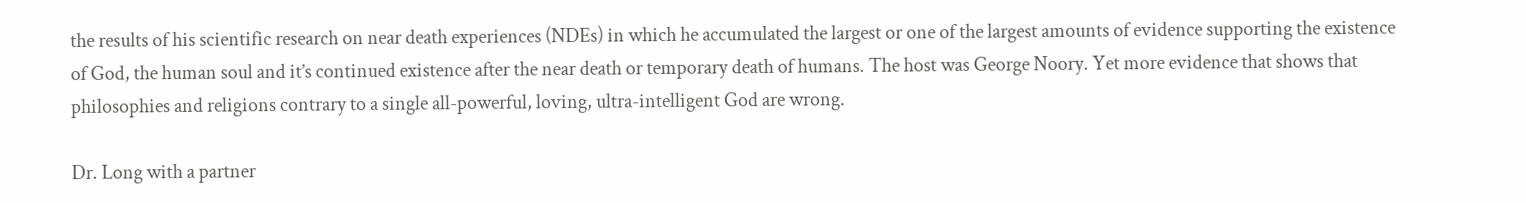the results of his scientific research on near death experiences (NDEs) in which he accumulated the largest or one of the largest amounts of evidence supporting the existence of God, the human soul and it’s continued existence after the near death or temporary death of humans. The host was George Noory. Yet more evidence that shows that philosophies and religions contrary to a single all-powerful, loving, ultra-intelligent God are wrong.

Dr. Long with a partner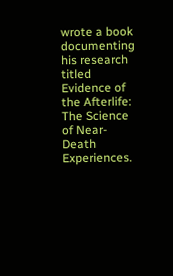wrote a book documenting his research titled Evidence of the Afterlife: The Science of Near-Death Experiences.